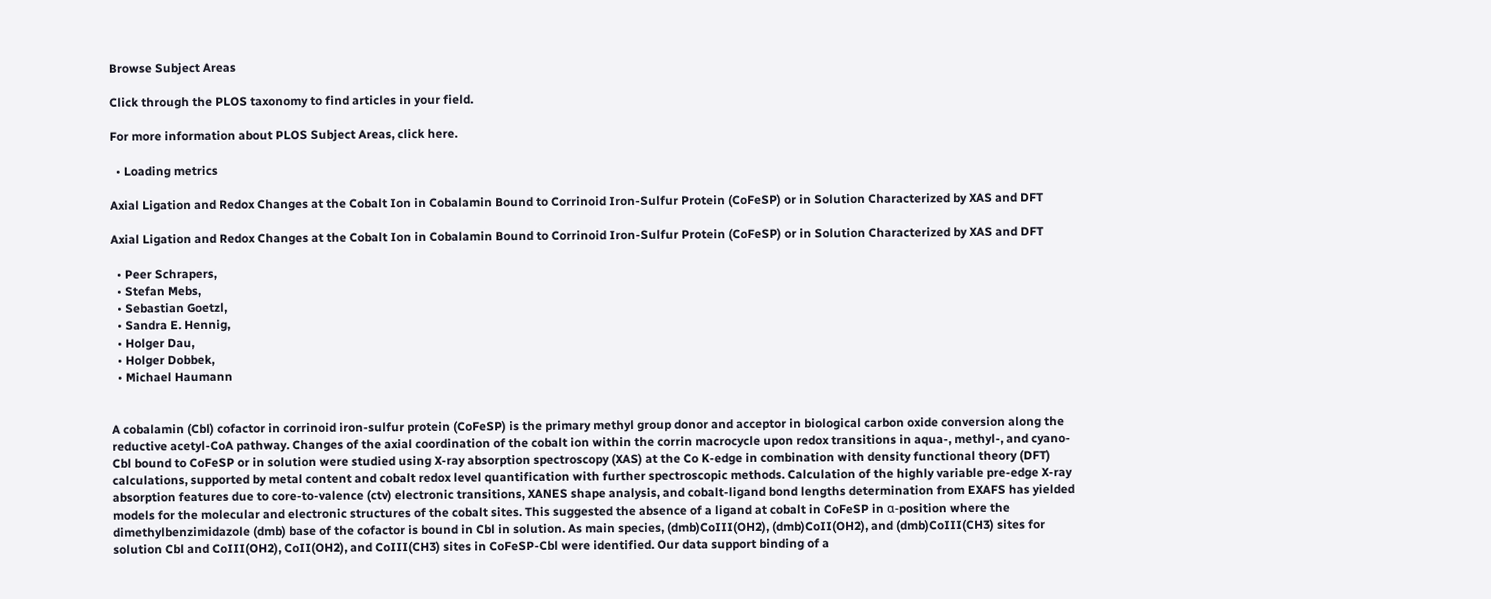Browse Subject Areas

Click through the PLOS taxonomy to find articles in your field.

For more information about PLOS Subject Areas, click here.

  • Loading metrics

Axial Ligation and Redox Changes at the Cobalt Ion in Cobalamin Bound to Corrinoid Iron-Sulfur Protein (CoFeSP) or in Solution Characterized by XAS and DFT

Axial Ligation and Redox Changes at the Cobalt Ion in Cobalamin Bound to Corrinoid Iron-Sulfur Protein (CoFeSP) or in Solution Characterized by XAS and DFT

  • Peer Schrapers,
  • Stefan Mebs,
  • Sebastian Goetzl,
  • Sandra E. Hennig,
  • Holger Dau,
  • Holger Dobbek,
  • Michael Haumann


A cobalamin (Cbl) cofactor in corrinoid iron-sulfur protein (CoFeSP) is the primary methyl group donor and acceptor in biological carbon oxide conversion along the reductive acetyl-CoA pathway. Changes of the axial coordination of the cobalt ion within the corrin macrocycle upon redox transitions in aqua-, methyl-, and cyano-Cbl bound to CoFeSP or in solution were studied using X-ray absorption spectroscopy (XAS) at the Co K-edge in combination with density functional theory (DFT) calculations, supported by metal content and cobalt redox level quantification with further spectroscopic methods. Calculation of the highly variable pre-edge X-ray absorption features due to core-to-valence (ctv) electronic transitions, XANES shape analysis, and cobalt-ligand bond lengths determination from EXAFS has yielded models for the molecular and electronic structures of the cobalt sites. This suggested the absence of a ligand at cobalt in CoFeSP in α-position where the dimethylbenzimidazole (dmb) base of the cofactor is bound in Cbl in solution. As main species, (dmb)CoIII(OH2), (dmb)CoII(OH2), and (dmb)CoIII(CH3) sites for solution Cbl and CoIII(OH2), CoII(OH2), and CoIII(CH3) sites in CoFeSP-Cbl were identified. Our data support binding of a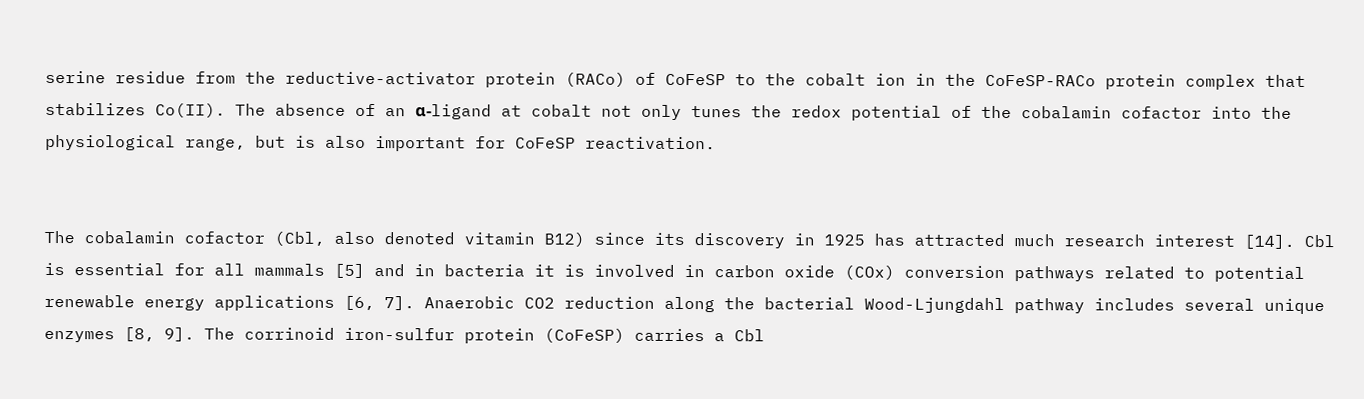serine residue from the reductive-activator protein (RACo) of CoFeSP to the cobalt ion in the CoFeSP-RACo protein complex that stabilizes Co(II). The absence of an α-ligand at cobalt not only tunes the redox potential of the cobalamin cofactor into the physiological range, but is also important for CoFeSP reactivation.


The cobalamin cofactor (Cbl, also denoted vitamin B12) since its discovery in 1925 has attracted much research interest [14]. Cbl is essential for all mammals [5] and in bacteria it is involved in carbon oxide (COx) conversion pathways related to potential renewable energy applications [6, 7]. Anaerobic CO2 reduction along the bacterial Wood-Ljungdahl pathway includes several unique enzymes [8, 9]. The corrinoid iron-sulfur protein (CoFeSP) carries a Cbl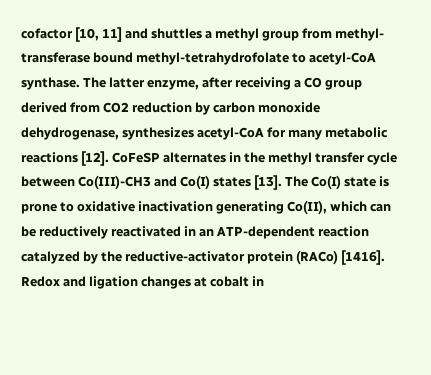cofactor [10, 11] and shuttles a methyl group from methyl-transferase bound methyl-tetrahydrofolate to acetyl-CoA synthase. The latter enzyme, after receiving a CO group derived from CO2 reduction by carbon monoxide dehydrogenase, synthesizes acetyl-CoA for many metabolic reactions [12]. CoFeSP alternates in the methyl transfer cycle between Co(III)-CH3 and Co(I) states [13]. The Co(I) state is prone to oxidative inactivation generating Co(II), which can be reductively reactivated in an ATP-dependent reaction catalyzed by the reductive-activator protein (RACo) [1416]. Redox and ligation changes at cobalt in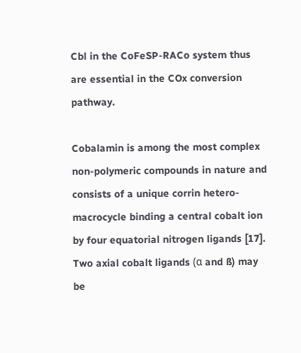Cbl in the CoFeSP-RACo system thus are essential in the COx conversion pathway.

Cobalamin is among the most complex non-polymeric compounds in nature and consists of a unique corrin hetero-macrocycle binding a central cobalt ion by four equatorial nitrogen ligands [17]. Two axial cobalt ligands (α and ß) may be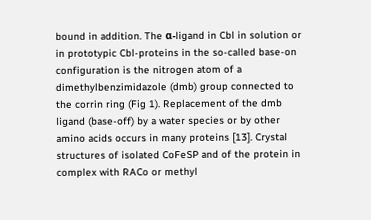bound in addition. The α-ligand in Cbl in solution or in prototypic Cbl-proteins in the so-called base-on configuration is the nitrogen atom of a dimethylbenzimidazole (dmb) group connected to the corrin ring (Fig 1). Replacement of the dmb ligand (base-off) by a water species or by other amino acids occurs in many proteins [13]. Crystal structures of isolated CoFeSP and of the protein in complex with RACo or methyl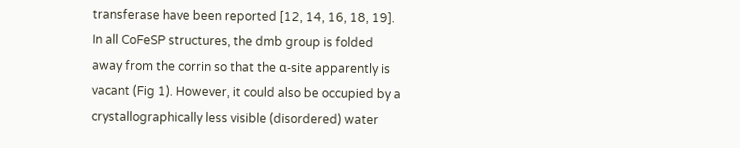transferase have been reported [12, 14, 16, 18, 19]. In all CoFeSP structures, the dmb group is folded away from the corrin so that the α-site apparently is vacant (Fig 1). However, it could also be occupied by a crystallographically less visible (disordered) water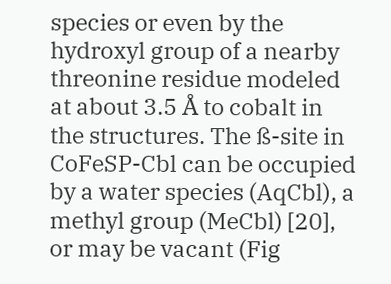species or even by the hydroxyl group of a nearby threonine residue modeled at about 3.5 Å to cobalt in the structures. The ß-site in CoFeSP-Cbl can be occupied by a water species (AqCbl), a methyl group (MeCbl) [20], or may be vacant (Fig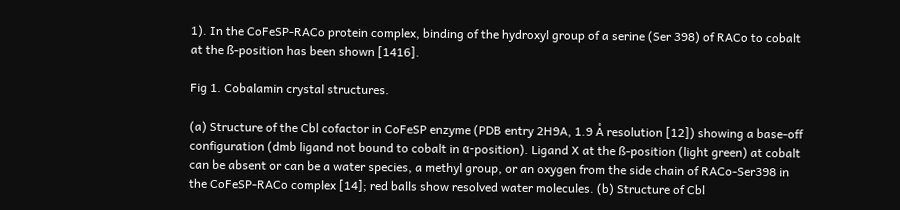1). In the CoFeSP-RACo protein complex, binding of the hydroxyl group of a serine (Ser 398) of RACo to cobalt at the ß-position has been shown [1416].

Fig 1. Cobalamin crystal structures.

(a) Structure of the Cbl cofactor in CoFeSP enzyme (PDB entry 2H9A, 1.9 Å resolution [12]) showing a base-off configuration (dmb ligand not bound to cobalt in α-position). Ligand X at the ß-position (light green) at cobalt can be absent or can be a water species, a methyl group, or an oxygen from the side chain of RACo-Ser398 in the CoFeSP-RACo complex [14]; red balls show resolved water molecules. (b) Structure of Cbl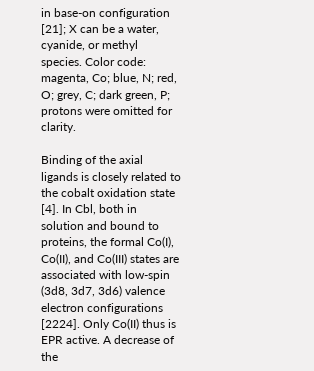in base-on configuration [21]; X can be a water, cyanide, or methyl species. Color code: magenta, Co; blue, N; red, O; grey, C; dark green, P; protons were omitted for clarity.

Binding of the axial ligands is closely related to the cobalt oxidation state [4]. In Cbl, both in solution and bound to proteins, the formal Co(I), Co(II), and Co(III) states are associated with low-spin (3d8, 3d7, 3d6) valence electron configurations [2224]. Only Co(II) thus is EPR active. A decrease of the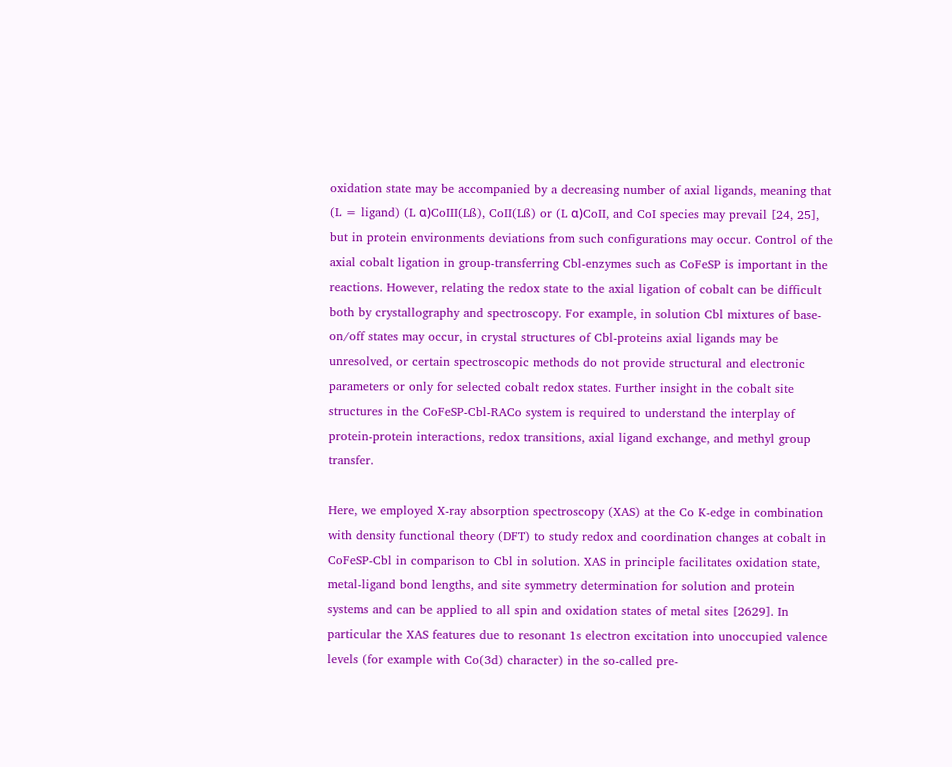oxidation state may be accompanied by a decreasing number of axial ligands, meaning that (L = ligand) (L α)CoIII(Lß), CoII(Lß) or (L α)CoII, and CoI species may prevail [24, 25], but in protein environments deviations from such configurations may occur. Control of the axial cobalt ligation in group-transferring Cbl-enzymes such as CoFeSP is important in the reactions. However, relating the redox state to the axial ligation of cobalt can be difficult both by crystallography and spectroscopy. For example, in solution Cbl mixtures of base-on/off states may occur, in crystal structures of Cbl-proteins axial ligands may be unresolved, or certain spectroscopic methods do not provide structural and electronic parameters or only for selected cobalt redox states. Further insight in the cobalt site structures in the CoFeSP-Cbl-RACo system is required to understand the interplay of protein-protein interactions, redox transitions, axial ligand exchange, and methyl group transfer.

Here, we employed X-ray absorption spectroscopy (XAS) at the Co K-edge in combination with density functional theory (DFT) to study redox and coordination changes at cobalt in CoFeSP-Cbl in comparison to Cbl in solution. XAS in principle facilitates oxidation state, metal-ligand bond lengths, and site symmetry determination for solution and protein systems and can be applied to all spin and oxidation states of metal sites [2629]. In particular the XAS features due to resonant 1s electron excitation into unoccupied valence levels (for example with Co(3d) character) in the so-called pre-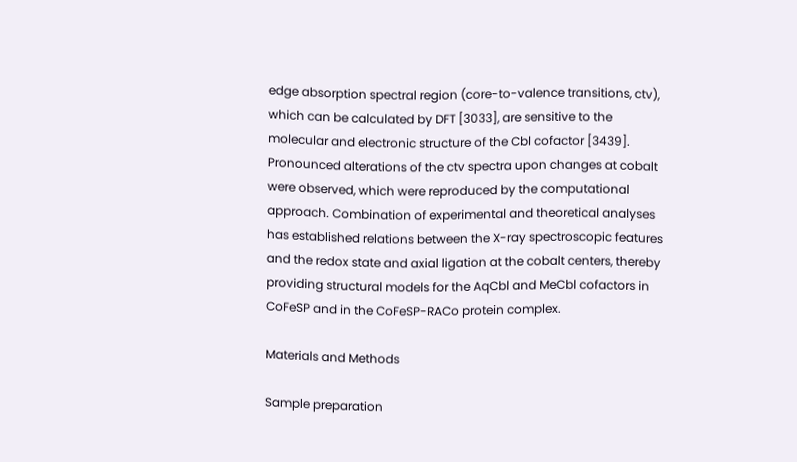edge absorption spectral region (core-to-valence transitions, ctv), which can be calculated by DFT [3033], are sensitive to the molecular and electronic structure of the Cbl cofactor [3439]. Pronounced alterations of the ctv spectra upon changes at cobalt were observed, which were reproduced by the computational approach. Combination of experimental and theoretical analyses has established relations between the X-ray spectroscopic features and the redox state and axial ligation at the cobalt centers, thereby providing structural models for the AqCbl and MeCbl cofactors in CoFeSP and in the CoFeSP-RACo protein complex.

Materials and Methods

Sample preparation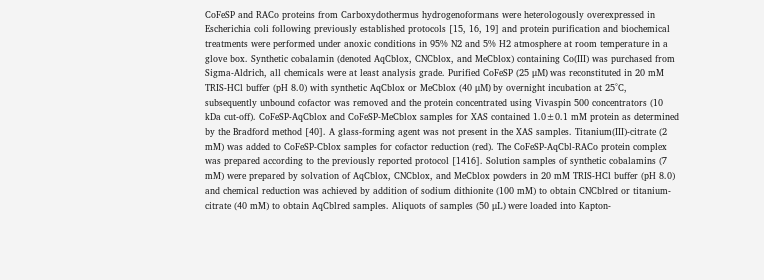CoFeSP and RACo proteins from Carboxydothermus hydrogenoformans were heterologously overexpressed in Escherichia coli following previously established protocols [15, 16, 19] and protein purification and biochemical treatments were performed under anoxic conditions in 95% N2 and 5% H2 atmosphere at room temperature in a glove box. Synthetic cobalamin (denoted AqCblox, CNCblox, and MeCblox) containing Co(III) was purchased from Sigma-Aldrich, all chemicals were at least analysis grade. Purified CoFeSP (25 μM) was reconstituted in 20 mM TRIS-HCl buffer (pH 8.0) with synthetic AqCblox or MeCblox (40 μM) by overnight incubation at 25°C, subsequently unbound cofactor was removed and the protein concentrated using Vivaspin 500 concentrators (10 kDa cut-off). CoFeSP-AqCblox and CoFeSP-MeCblox samples for XAS contained 1.0±0.1 mM protein as determined by the Bradford method [40]. A glass-forming agent was not present in the XAS samples. Titanium(III)-citrate (2 mM) was added to CoFeSP-Cblox samples for cofactor reduction (red). The CoFeSP-AqCbl-RACo protein complex was prepared according to the previously reported protocol [1416]. Solution samples of synthetic cobalamins (7 mM) were prepared by solvation of AqCblox, CNCblox, and MeCblox powders in 20 mM TRIS-HCl buffer (pH 8.0) and chemical reduction was achieved by addition of sodium dithionite (100 mM) to obtain CNCblred or titanium-citrate (40 mM) to obtain AqCblred samples. Aliquots of samples (50 μL) were loaded into Kapton-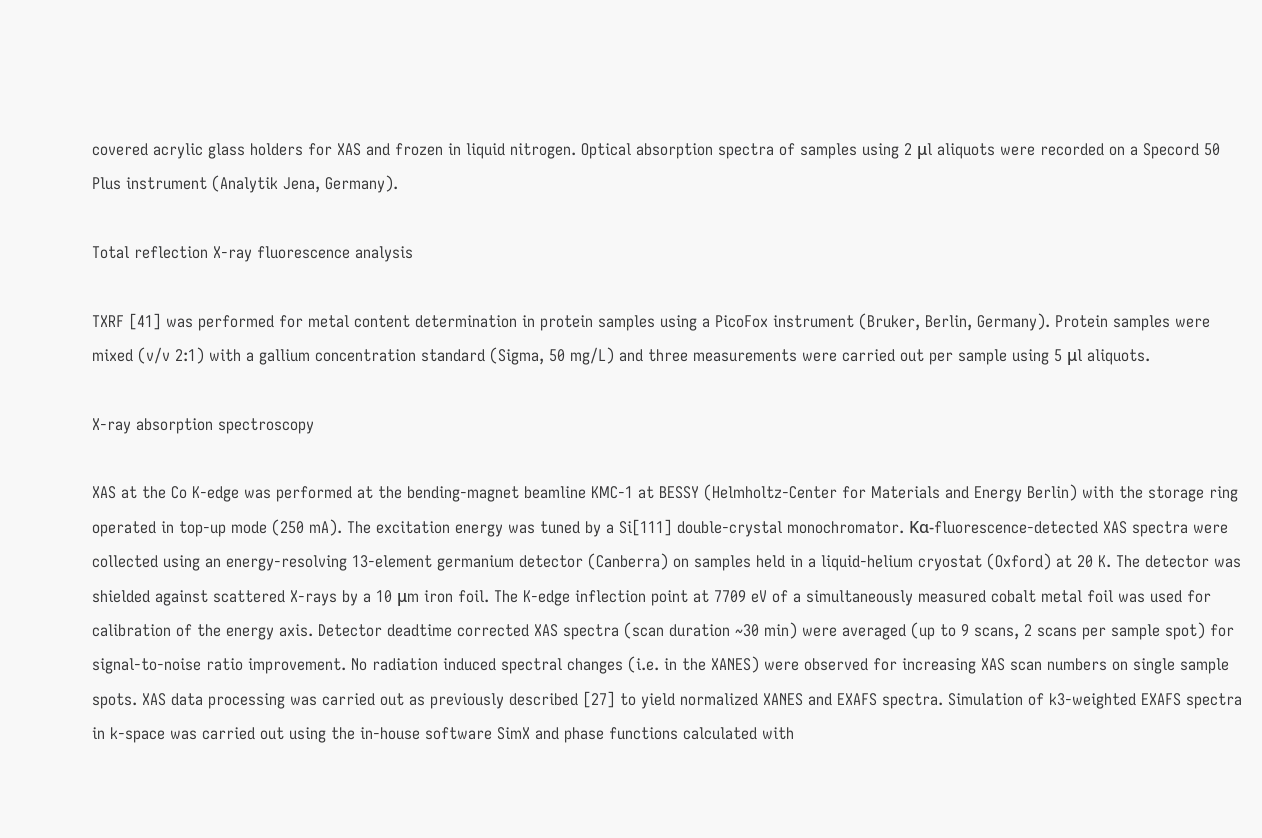covered acrylic glass holders for XAS and frozen in liquid nitrogen. Optical absorption spectra of samples using 2 μl aliquots were recorded on a Specord 50 Plus instrument (Analytik Jena, Germany).

Total reflection X-ray fluorescence analysis

TXRF [41] was performed for metal content determination in protein samples using a PicoFox instrument (Bruker, Berlin, Germany). Protein samples were mixed (v/v 2:1) with a gallium concentration standard (Sigma, 50 mg/L) and three measurements were carried out per sample using 5 μl aliquots.

X-ray absorption spectroscopy

XAS at the Co K-edge was performed at the bending-magnet beamline KMC-1 at BESSY (Helmholtz-Center for Materials and Energy Berlin) with the storage ring operated in top-up mode (250 mA). The excitation energy was tuned by a Si[111] double-crystal monochromator. Kα-fluorescence-detected XAS spectra were collected using an energy-resolving 13-element germanium detector (Canberra) on samples held in a liquid-helium cryostat (Oxford) at 20 K. The detector was shielded against scattered X-rays by a 10 μm iron foil. The K-edge inflection point at 7709 eV of a simultaneously measured cobalt metal foil was used for calibration of the energy axis. Detector deadtime corrected XAS spectra (scan duration ~30 min) were averaged (up to 9 scans, 2 scans per sample spot) for signal-to-noise ratio improvement. No radiation induced spectral changes (i.e. in the XANES) were observed for increasing XAS scan numbers on single sample spots. XAS data processing was carried out as previously described [27] to yield normalized XANES and EXAFS spectra. Simulation of k3-weighted EXAFS spectra in k-space was carried out using the in-house software SimX and phase functions calculated with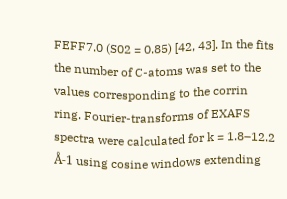FEFF7.0 (S02 = 0.85) [42, 43]. In the fits the number of C-atoms was set to the values corresponding to the corrin ring. Fourier-transforms of EXAFS spectra were calculated for k = 1.8–12.2 Å-1 using cosine windows extending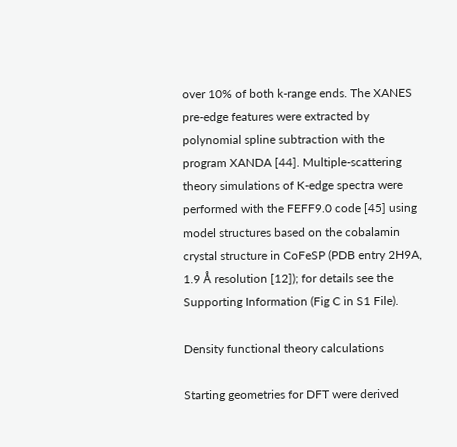over 10% of both k-range ends. The XANES pre-edge features were extracted by polynomial spline subtraction with the program XANDA [44]. Multiple-scattering theory simulations of K-edge spectra were performed with the FEFF9.0 code [45] using model structures based on the cobalamin crystal structure in CoFeSP (PDB entry 2H9A, 1.9 Å resolution [12]); for details see the Supporting Information (Fig C in S1 File).

Density functional theory calculations

Starting geometries for DFT were derived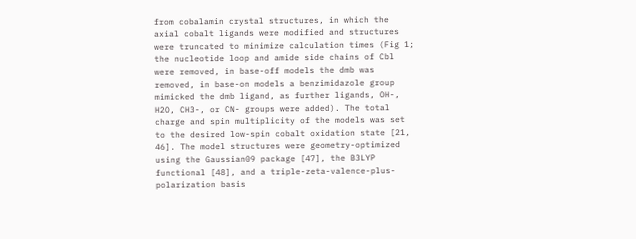from cobalamin crystal structures, in which the axial cobalt ligands were modified and structures were truncated to minimize calculation times (Fig 1; the nucleotide loop and amide side chains of Cbl were removed, in base-off models the dmb was removed, in base-on models a benzimidazole group mimicked the dmb ligand, as further ligands, OH-, H2O, CH3-, or CN- groups were added). The total charge and spin multiplicity of the models was set to the desired low-spin cobalt oxidation state [21, 46]. The model structures were geometry-optimized using the Gaussian09 package [47], the B3LYP functional [48], and a triple-zeta-valence-plus-polarization basis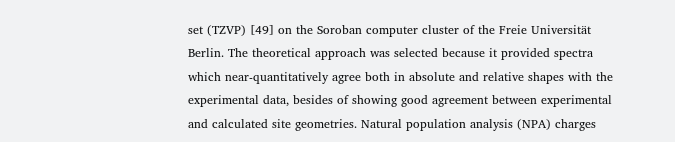set (TZVP) [49] on the Soroban computer cluster of the Freie Universität Berlin. The theoretical approach was selected because it provided spectra which near-quantitatively agree both in absolute and relative shapes with the experimental data, besides of showing good agreement between experimental and calculated site geometries. Natural population analysis (NPA) charges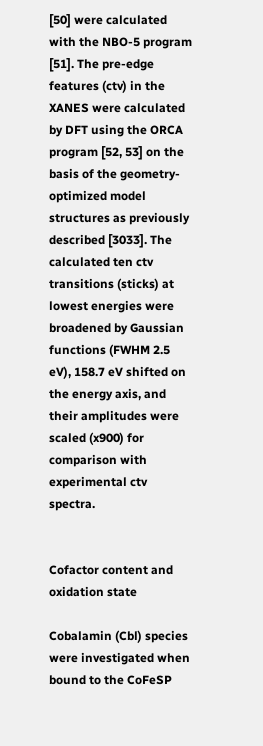[50] were calculated with the NBO-5 program [51]. The pre-edge features (ctv) in the XANES were calculated by DFT using the ORCA program [52, 53] on the basis of the geometry-optimized model structures as previously described [3033]. The calculated ten ctv transitions (sticks) at lowest energies were broadened by Gaussian functions (FWHM 2.5 eV), 158.7 eV shifted on the energy axis, and their amplitudes were scaled (x900) for comparison with experimental ctv spectra.


Cofactor content and oxidation state

Cobalamin (Cbl) species were investigated when bound to the CoFeSP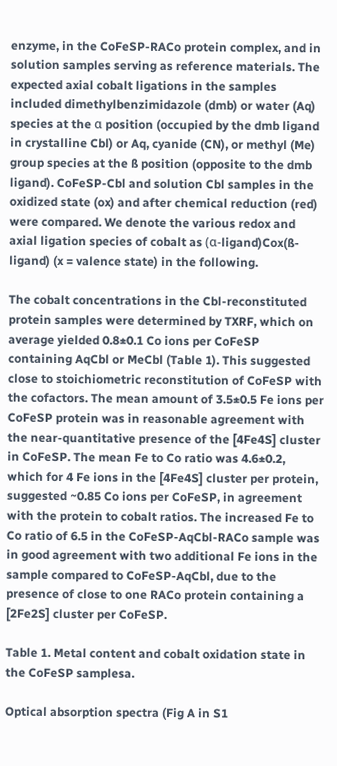enzyme, in the CoFeSP-RACo protein complex, and in solution samples serving as reference materials. The expected axial cobalt ligations in the samples included dimethylbenzimidazole (dmb) or water (Aq) species at the α position (occupied by the dmb ligand in crystalline Cbl) or Aq, cyanide (CN), or methyl (Me) group species at the ß position (opposite to the dmb ligand). CoFeSP-Cbl and solution Cbl samples in the oxidized state (ox) and after chemical reduction (red) were compared. We denote the various redox and axial ligation species of cobalt as (α-ligand)Cox(ß-ligand) (x = valence state) in the following.

The cobalt concentrations in the Cbl-reconstituted protein samples were determined by TXRF, which on average yielded 0.8±0.1 Co ions per CoFeSP containing AqCbl or MeCbl (Table 1). This suggested close to stoichiometric reconstitution of CoFeSP with the cofactors. The mean amount of 3.5±0.5 Fe ions per CoFeSP protein was in reasonable agreement with the near-quantitative presence of the [4Fe4S] cluster in CoFeSP. The mean Fe to Co ratio was 4.6±0.2, which for 4 Fe ions in the [4Fe4S] cluster per protein, suggested ~0.85 Co ions per CoFeSP, in agreement with the protein to cobalt ratios. The increased Fe to Co ratio of 6.5 in the CoFeSP-AqCbl-RACo sample was in good agreement with two additional Fe ions in the sample compared to CoFeSP-AqCbl, due to the presence of close to one RACo protein containing a [2Fe2S] cluster per CoFeSP.

Table 1. Metal content and cobalt oxidation state in the CoFeSP samplesa.

Optical absorption spectra (Fig A in S1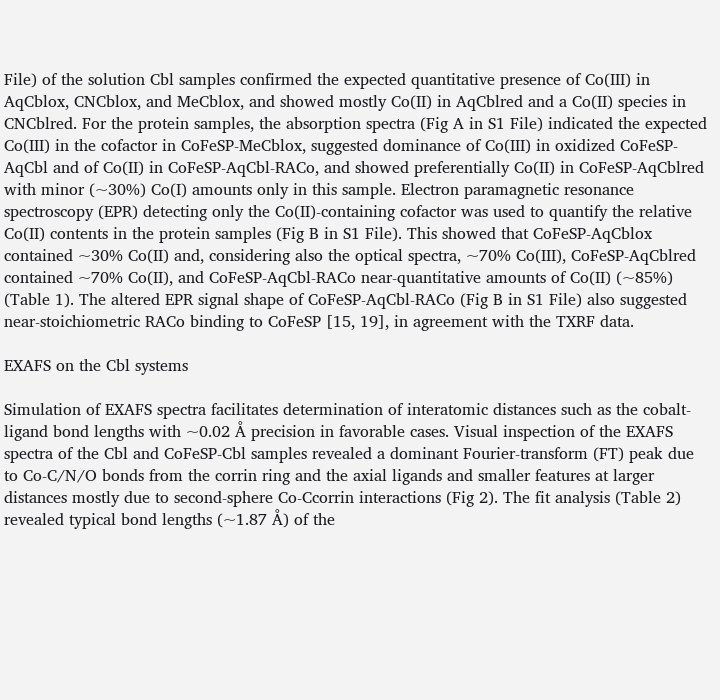File) of the solution Cbl samples confirmed the expected quantitative presence of Co(III) in AqCblox, CNCblox, and MeCblox, and showed mostly Co(II) in AqCblred and a Co(II) species in CNCblred. For the protein samples, the absorption spectra (Fig A in S1 File) indicated the expected Co(III) in the cofactor in CoFeSP-MeCblox, suggested dominance of Co(III) in oxidized CoFeSP-AqCbl and of Co(II) in CoFeSP-AqCbl-RACo, and showed preferentially Co(II) in CoFeSP-AqCblred with minor (~30%) Co(I) amounts only in this sample. Electron paramagnetic resonance spectroscopy (EPR) detecting only the Co(II)-containing cofactor was used to quantify the relative Co(II) contents in the protein samples (Fig B in S1 File). This showed that CoFeSP-AqCblox contained ~30% Co(II) and, considering also the optical spectra, ~70% Co(III), CoFeSP-AqCblred contained ~70% Co(II), and CoFeSP-AqCbl-RACo near-quantitative amounts of Co(II) (~85%) (Table 1). The altered EPR signal shape of CoFeSP-AqCbl-RACo (Fig B in S1 File) also suggested near-stoichiometric RACo binding to CoFeSP [15, 19], in agreement with the TXRF data.

EXAFS on the Cbl systems

Simulation of EXAFS spectra facilitates determination of interatomic distances such as the cobalt-ligand bond lengths with ~0.02 Å precision in favorable cases. Visual inspection of the EXAFS spectra of the Cbl and CoFeSP-Cbl samples revealed a dominant Fourier-transform (FT) peak due to Co-C/N/O bonds from the corrin ring and the axial ligands and smaller features at larger distances mostly due to second-sphere Co-Ccorrin interactions (Fig 2). The fit analysis (Table 2) revealed typical bond lengths (~1.87 Å) of the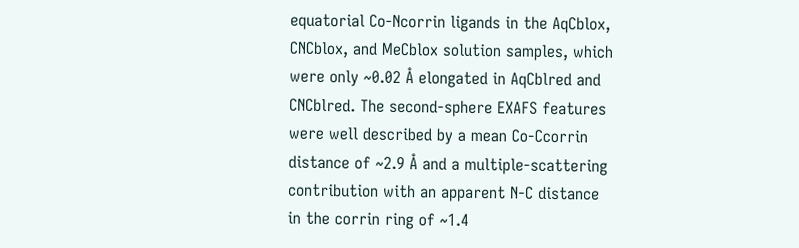equatorial Co-Ncorrin ligands in the AqCblox, CNCblox, and MeCblox solution samples, which were only ~0.02 Å elongated in AqCblred and CNCblred. The second-sphere EXAFS features were well described by a mean Co-Ccorrin distance of ~2.9 Å and a multiple-scattering contribution with an apparent N-C distance in the corrin ring of ~1.4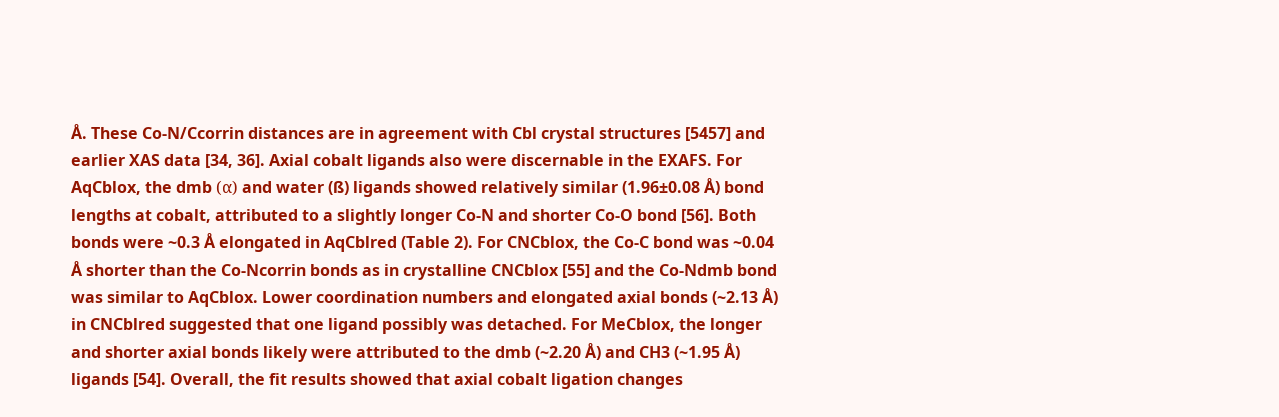Å. These Co-N/Ccorrin distances are in agreement with Cbl crystal structures [5457] and earlier XAS data [34, 36]. Axial cobalt ligands also were discernable in the EXAFS. For AqCblox, the dmb (α) and water (ß) ligands showed relatively similar (1.96±0.08 Å) bond lengths at cobalt, attributed to a slightly longer Co-N and shorter Co-O bond [56]. Both bonds were ~0.3 Å elongated in AqCblred (Table 2). For CNCblox, the Co-C bond was ~0.04 Å shorter than the Co-Ncorrin bonds as in crystalline CNCblox [55] and the Co-Ndmb bond was similar to AqCblox. Lower coordination numbers and elongated axial bonds (~2.13 Å) in CNCblred suggested that one ligand possibly was detached. For MeCblox, the longer and shorter axial bonds likely were attributed to the dmb (~2.20 Å) and CH3 (~1.95 Å) ligands [54]. Overall, the fit results showed that axial cobalt ligation changes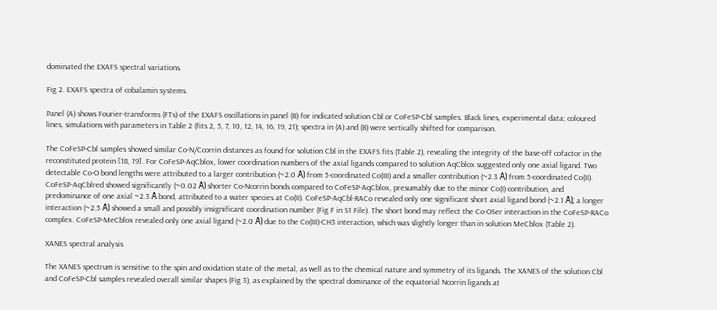dominated the EXAFS spectral variations.

Fig 2. EXAFS spectra of cobalamin systems.

Panel (A) shows Fourier-transforms (FTs) of the EXAFS oscillations in panel (B) for indicated solution Cbl or CoFeSP-Cbl samples. Black lines, experimental data; coloured lines, simulations with parameters in Table 2 (fits 2, 5, 7, 10, 12, 14, 16, 19, 21); spectra in (A) and (B) were vertically shifted for comparison.

The CoFeSP-Cbl samples showed similar Co-N/Ccorrin distances as found for solution Cbl in the EXAFS fits (Table 2), revealing the integrity of the base-off cofactor in the reconstituted protein [18, 19]. For CoFeSP-AqCblox, lower coordination numbers of the axial ligands compared to solution AqCblox suggested only one axial ligand. Two detectable Co-O bond lengths were attributed to a larger contribution (~2.0 Å) from 5-coordinated Co(III) and a smaller contribution (~2.3 Å) from 5-coordinated Co(II). CoFeSP-AqCblred showed significantly (~0.02 Å) shorter Co-Ncorrin bonds compared to CoFeSP-AqCblox, presumably due to the minor Co(I) contribution, and predominance of one axial ~2.3 Å bond, attributed to a water species at Co(II). CoFeSP-AqCbl-RACo revealed only one significant short axial ligand bond (~2.1 Å); a longer interaction (~2.5 Å) showed a small and possibly insignificant coordination number (Fig F in S1 File). The short bond may reflect the Co-OSer interaction in the CoFeSP-RACo complex. CoFeSP-MeCblox revealed only one axial ligand (~2.0 Å) due to the Co(III)-CH3 interaction, which was slightly longer than in solution MeCblox (Table 2).

XANES spectral analysis

The XANES spectrum is sensitive to the spin and oxidation state of the metal, as well as to the chemical nature and symmetry of its ligands. The XANES of the solution Cbl and CoFeSP-Cbl samples revealed overall similar shapes (Fig 3), as explained by the spectral dominance of the equatorial Ncorrin ligands at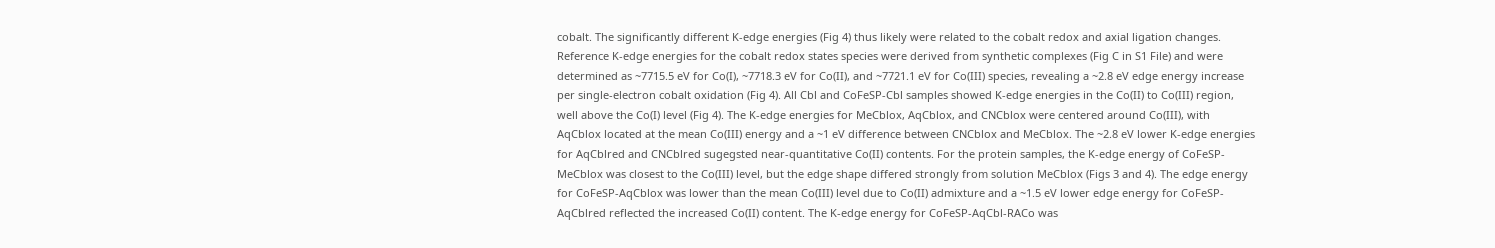cobalt. The significantly different K-edge energies (Fig 4) thus likely were related to the cobalt redox and axial ligation changes. Reference K-edge energies for the cobalt redox states species were derived from synthetic complexes (Fig C in S1 File) and were determined as ~7715.5 eV for Co(I), ~7718.3 eV for Co(II), and ~7721.1 eV for Co(III) species, revealing a ~2.8 eV edge energy increase per single-electron cobalt oxidation (Fig 4). All Cbl and CoFeSP-Cbl samples showed K-edge energies in the Co(II) to Co(III) region, well above the Co(I) level (Fig 4). The K-edge energies for MeCblox, AqCblox, and CNCblox were centered around Co(III), with AqCblox located at the mean Co(III) energy and a ~1 eV difference between CNCblox and MeCblox. The ~2.8 eV lower K-edge energies for AqCblred and CNCblred sugegsted near-quantitative Co(II) contents. For the protein samples, the K-edge energy of CoFeSP-MeCblox was closest to the Co(III) level, but the edge shape differed strongly from solution MeCblox (Figs 3 and 4). The edge energy for CoFeSP-AqCblox was lower than the mean Co(III) level due to Co(II) admixture and a ~1.5 eV lower edge energy for CoFeSP-AqCblred reflected the increased Co(II) content. The K-edge energy for CoFeSP-AqCbl-RACo was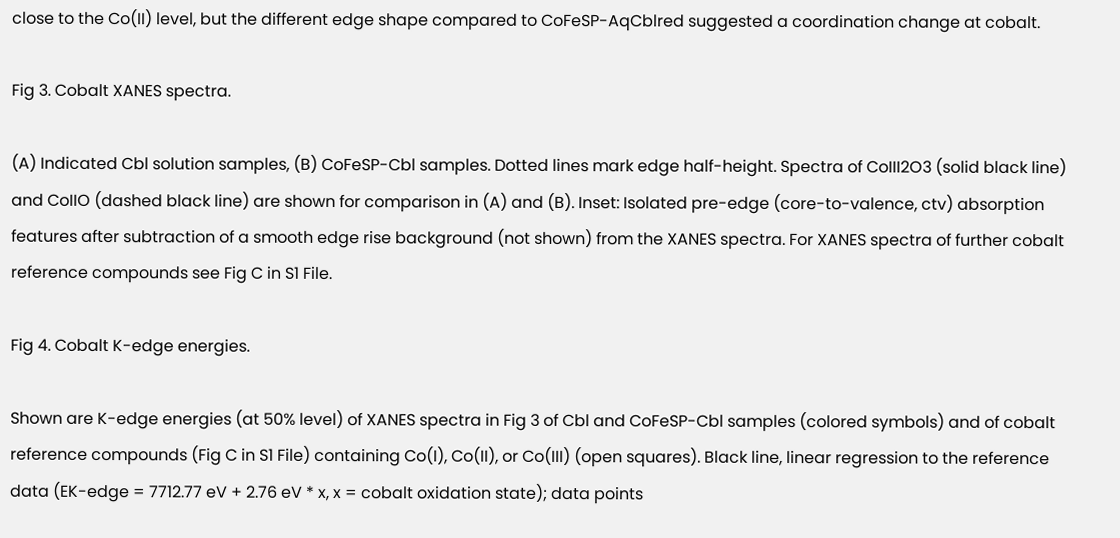close to the Co(II) level, but the different edge shape compared to CoFeSP-AqCblred suggested a coordination change at cobalt.

Fig 3. Cobalt XANES spectra.

(A) Indicated Cbl solution samples, (B) CoFeSP-Cbl samples. Dotted lines mark edge half-height. Spectra of CoIII2O3 (solid black line) and CoIIO (dashed black line) are shown for comparison in (A) and (B). Inset: Isolated pre-edge (core-to-valence, ctv) absorption features after subtraction of a smooth edge rise background (not shown) from the XANES spectra. For XANES spectra of further cobalt reference compounds see Fig C in S1 File.

Fig 4. Cobalt K-edge energies.

Shown are K-edge energies (at 50% level) of XANES spectra in Fig 3 of Cbl and CoFeSP-Cbl samples (colored symbols) and of cobalt reference compounds (Fig C in S1 File) containing Co(I), Co(II), or Co(III) (open squares). Black line, linear regression to the reference data (EK-edge = 7712.77 eV + 2.76 eV * x, x = cobalt oxidation state); data points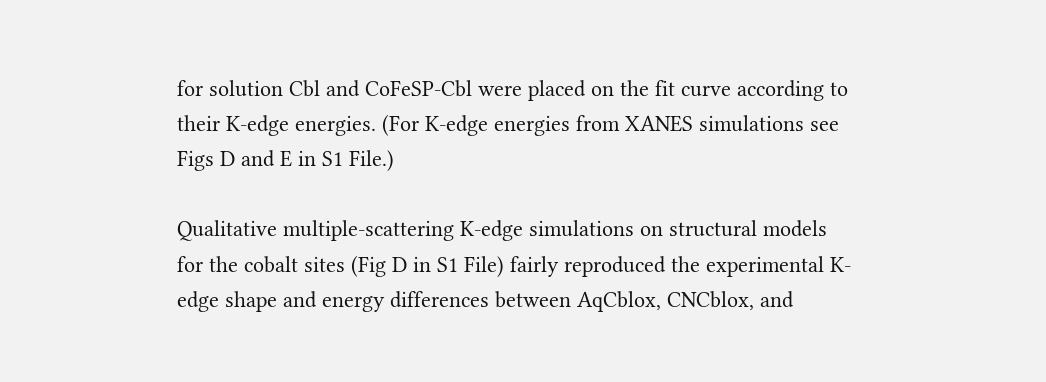for solution Cbl and CoFeSP-Cbl were placed on the fit curve according to their K-edge energies. (For K-edge energies from XANES simulations see Figs D and E in S1 File.)

Qualitative multiple-scattering K-edge simulations on structural models for the cobalt sites (Fig D in S1 File) fairly reproduced the experimental K-edge shape and energy differences between AqCblox, CNCblox, and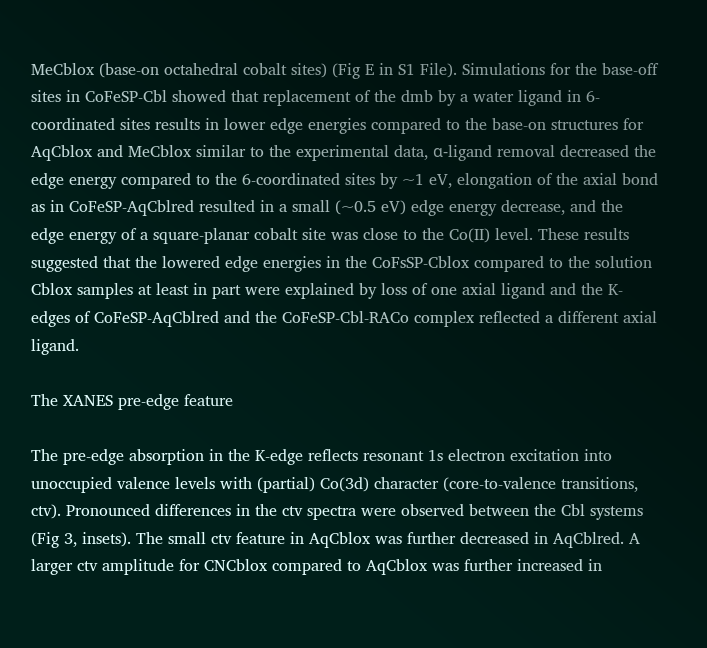MeCblox (base-on octahedral cobalt sites) (Fig E in S1 File). Simulations for the base-off sites in CoFeSP-Cbl showed that replacement of the dmb by a water ligand in 6-coordinated sites results in lower edge energies compared to the base-on structures for AqCblox and MeCblox similar to the experimental data, α-ligand removal decreased the edge energy compared to the 6-coordinated sites by ~1 eV, elongation of the axial bond as in CoFeSP-AqCblred resulted in a small (~0.5 eV) edge energy decrease, and the edge energy of a square-planar cobalt site was close to the Co(II) level. These results suggested that the lowered edge energies in the CoFsSP-Cblox compared to the solution Cblox samples at least in part were explained by loss of one axial ligand and the K-edges of CoFeSP-AqCblred and the CoFeSP-Cbl-RACo complex reflected a different axial ligand.

The XANES pre-edge feature

The pre-edge absorption in the K-edge reflects resonant 1s electron excitation into unoccupied valence levels with (partial) Co(3d) character (core-to-valence transitions, ctv). Pronounced differences in the ctv spectra were observed between the Cbl systems (Fig 3, insets). The small ctv feature in AqCblox was further decreased in AqCblred. A larger ctv amplitude for CNCblox compared to AqCblox was further increased in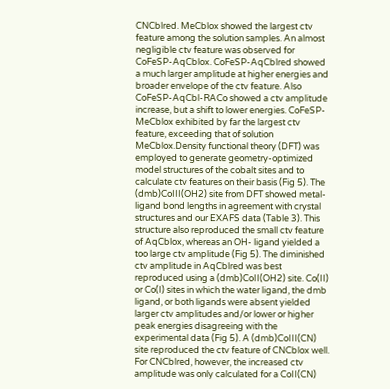CNCblred. MeCblox showed the largest ctv feature among the solution samples. An almost negligible ctv feature was observed for CoFeSP-AqCblox. CoFeSP-AqCblred showed a much larger amplitude at higher energies and broader envelope of the ctv feature. Also CoFeSP-AqCbl-RACo showed a ctv amplitude increase, but a shift to lower energies. CoFeSP-MeCblox exhibited by far the largest ctv feature, exceeding that of solution MeCblox.Density functional theory (DFT) was employed to generate geometry-optimized model structures of the cobalt sites and to calculate ctv features on their basis (Fig 5). The (dmb)CoIII(OH2) site from DFT showed metal-ligand bond lengths in agreement with crystal structures and our EXAFS data (Table 3). This structure also reproduced the small ctv feature of AqCblox, whereas an OH- ligand yielded a too large ctv amplitude (Fig 5). The diminished ctv amplitude in AqCblred was best reproduced using a (dmb)CoII(OH2) site. Co(II) or Co(I) sites in which the water ligand, the dmb ligand, or both ligands were absent yielded larger ctv amplitudes and/or lower or higher peak energies disagreeing with the experimental data (Fig 5). A (dmb)CoIII(CN) site reproduced the ctv feature of CNCblox well. For CNCblred, however, the increased ctv amplitude was only calculated for a CoII(CN)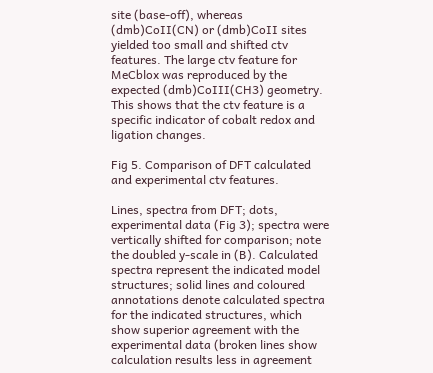site (base-off), whereas (dmb)CoII(CN) or (dmb)CoII sites yielded too small and shifted ctv features. The large ctv feature for MeCblox was reproduced by the expected (dmb)CoIII(CH3) geometry. This shows that the ctv feature is a specific indicator of cobalt redox and ligation changes.

Fig 5. Comparison of DFT calculated and experimental ctv features.

Lines, spectra from DFT; dots, experimental data (Fig 3); spectra were vertically shifted for comparison; note the doubled y-scale in (B). Calculated spectra represent the indicated model structures; solid lines and coloured annotations denote calculated spectra for the indicated structures, which show superior agreement with the experimental data (broken lines show calculation results less in agreement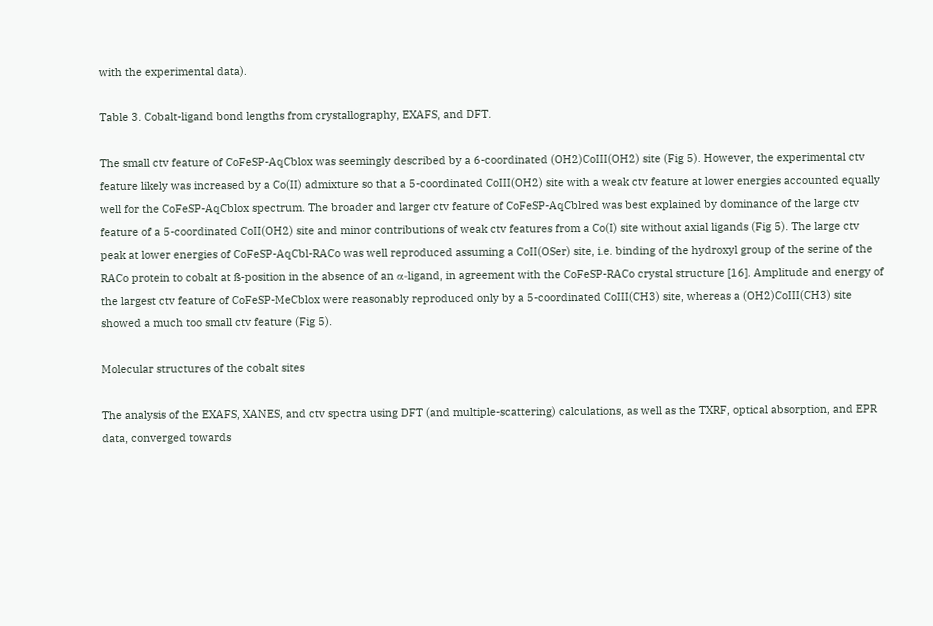with the experimental data).

Table 3. Cobalt-ligand bond lengths from crystallography, EXAFS, and DFT.

The small ctv feature of CoFeSP-AqCblox was seemingly described by a 6-coordinated (OH2)CoIII(OH2) site (Fig 5). However, the experimental ctv feature likely was increased by a Co(II) admixture so that a 5-coordinated CoIII(OH2) site with a weak ctv feature at lower energies accounted equally well for the CoFeSP-AqCblox spectrum. The broader and larger ctv feature of CoFeSP-AqCblred was best explained by dominance of the large ctv feature of a 5-coordinated CoII(OH2) site and minor contributions of weak ctv features from a Co(I) site without axial ligands (Fig 5). The large ctv peak at lower energies of CoFeSP-AqCbl-RACo was well reproduced assuming a CoII(OSer) site, i.e. binding of the hydroxyl group of the serine of the RACo protein to cobalt at ß-position in the absence of an α-ligand, in agreement with the CoFeSP-RACo crystal structure [16]. Amplitude and energy of the largest ctv feature of CoFeSP-MeCblox were reasonably reproduced only by a 5-coordinated CoIII(CH3) site, whereas a (OH2)CoIII(CH3) site showed a much too small ctv feature (Fig 5).

Molecular structures of the cobalt sites

The analysis of the EXAFS, XANES, and ctv spectra using DFT (and multiple-scattering) calculations, as well as the TXRF, optical absorption, and EPR data, converged towards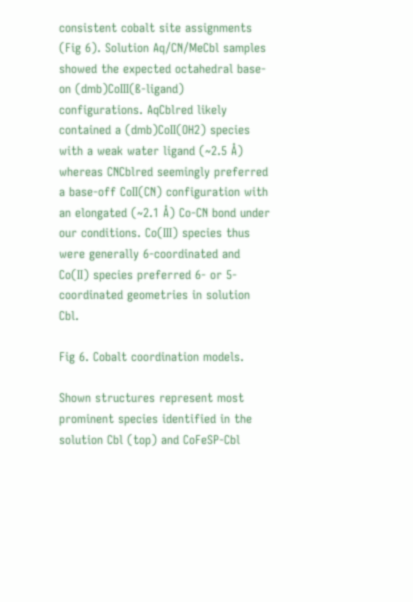consistent cobalt site assignments (Fig 6). Solution Aq/CN/MeCbl samples showed the expected octahedral base-on (dmb)CoIII(ß-ligand) configurations. AqCblred likely contained a (dmb)CoII(OH2) species with a weak water ligand (~2.5 Å) whereas CNCblred seemingly preferred a base-off CoII(CN) configuration with an elongated (~2.1 Å) Co-CN bond under our conditions. Co(III) species thus were generally 6-coordinated and Co(II) species preferred 6- or 5-coordinated geometries in solution Cbl.

Fig 6. Cobalt coordination models.

Shown structures represent most prominent species identified in the solution Cbl (top) and CoFeSP-Cbl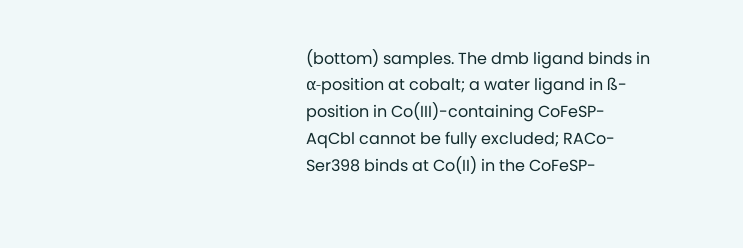(bottom) samples. The dmb ligand binds in α-position at cobalt; a water ligand in ß-position in Co(III)-containing CoFeSP-AqCbl cannot be fully excluded; RACo-Ser398 binds at Co(II) in the CoFeSP-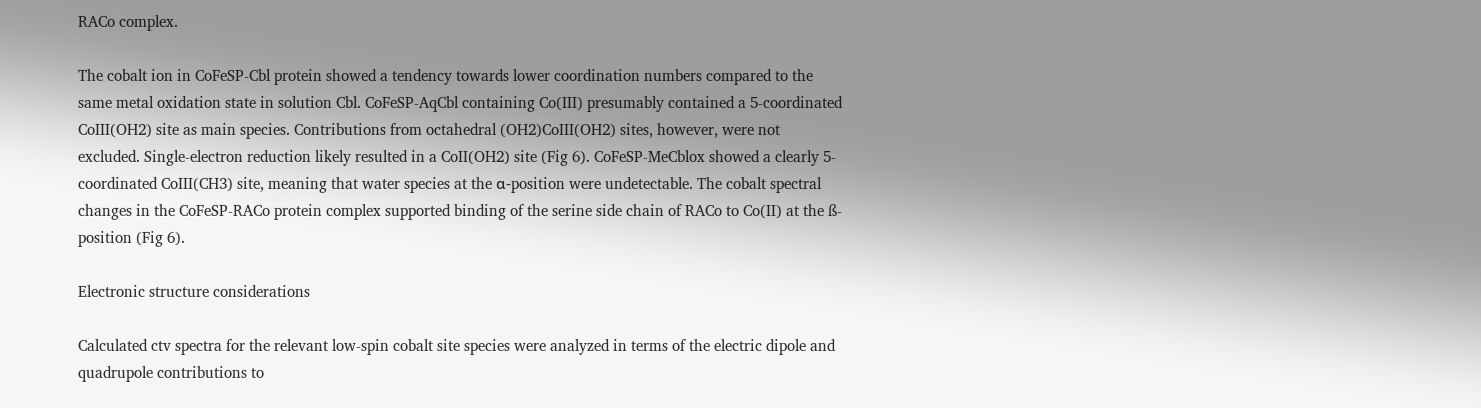RACo complex.

The cobalt ion in CoFeSP-Cbl protein showed a tendency towards lower coordination numbers compared to the same metal oxidation state in solution Cbl. CoFeSP-AqCbl containing Co(III) presumably contained a 5-coordinated CoIII(OH2) site as main species. Contributions from octahedral (OH2)CoIII(OH2) sites, however, were not excluded. Single-electron reduction likely resulted in a CoII(OH2) site (Fig 6). CoFeSP-MeCblox showed a clearly 5-coordinated CoIII(CH3) site, meaning that water species at the α-position were undetectable. The cobalt spectral changes in the CoFeSP-RACo protein complex supported binding of the serine side chain of RACo to Co(II) at the ß-position (Fig 6).

Electronic structure considerations

Calculated ctv spectra for the relevant low-spin cobalt site species were analyzed in terms of the electric dipole and quadrupole contributions to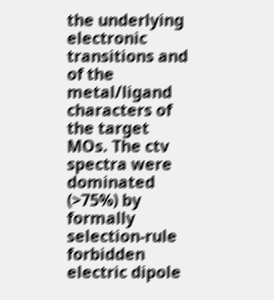the underlying electronic transitions and of the metal/ligand characters of the target MOs. The ctv spectra were dominated (>75%) by formally selection-rule forbidden electric dipole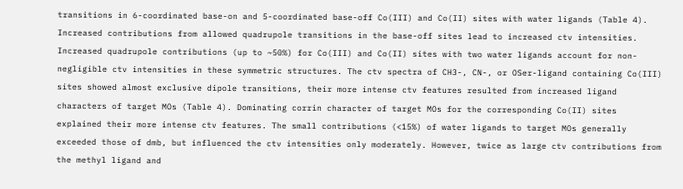transitions in 6-coordinated base-on and 5-coordinated base-off Co(III) and Co(II) sites with water ligands (Table 4). Increased contributions from allowed quadrupole transitions in the base-off sites lead to increased ctv intensities. Increased quadrupole contributions (up to ~50%) for Co(III) and Co(II) sites with two water ligands account for non-negligible ctv intensities in these symmetric structures. The ctv spectra of CH3-, CN-, or OSer-ligand containing Co(III) sites showed almost exclusive dipole transitions, their more intense ctv features resulted from increased ligand characters of target MOs (Table 4). Dominating corrin character of target MOs for the corresponding Co(II) sites explained their more intense ctv features. The small contributions (<15%) of water ligands to target MOs generally exceeded those of dmb, but influenced the ctv intensities only moderately. However, twice as large ctv contributions from the methyl ligand and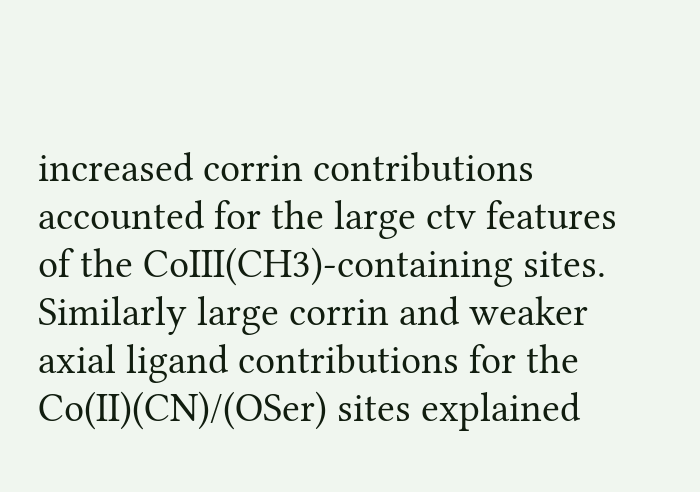increased corrin contributions accounted for the large ctv features of the CoIII(CH3)-containing sites. Similarly large corrin and weaker axial ligand contributions for the Co(II)(CN)/(OSer) sites explained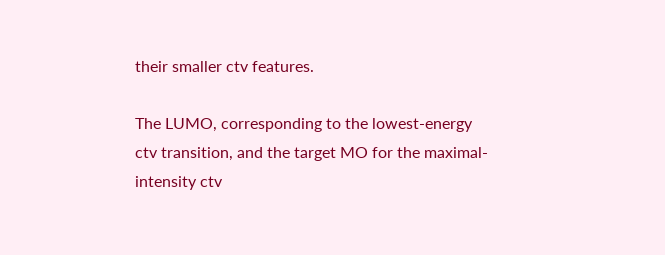their smaller ctv features.

The LUMO, corresponding to the lowest-energy ctv transition, and the target MO for the maximal-intensity ctv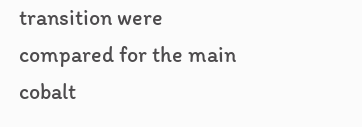transition were compared for the main cobalt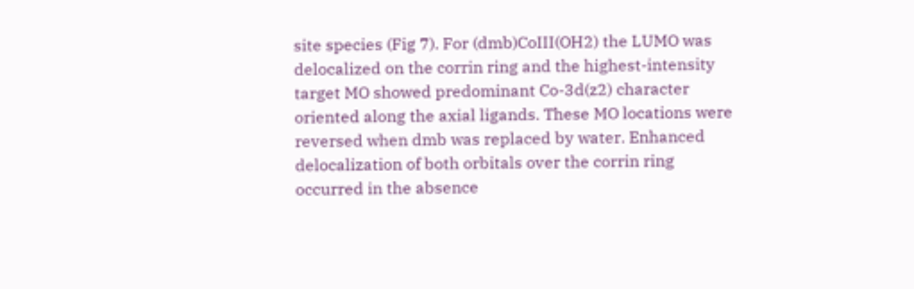site species (Fig 7). For (dmb)CoIII(OH2) the LUMO was delocalized on the corrin ring and the highest-intensity target MO showed predominant Co-3d(z2) character oriented along the axial ligands. These MO locations were reversed when dmb was replaced by water. Enhanced delocalization of both orbitals over the corrin ring occurred in the absence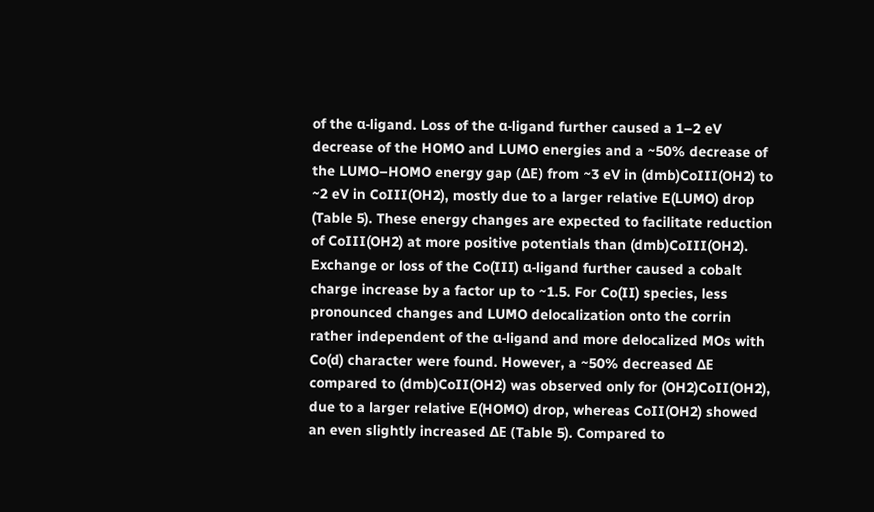of the α-ligand. Loss of the α-ligand further caused a 1–2 eV decrease of the HOMO and LUMO energies and a ~50% decrease of the LUMO–HOMO energy gap (ΔE) from ~3 eV in (dmb)CoIII(OH2) to ~2 eV in CoIII(OH2), mostly due to a larger relative E(LUMO) drop (Table 5). These energy changes are expected to facilitate reduction of CoIII(OH2) at more positive potentials than (dmb)CoIII(OH2). Exchange or loss of the Co(III) α-ligand further caused a cobalt charge increase by a factor up to ~1.5. For Co(II) species, less pronounced changes and LUMO delocalization onto the corrin rather independent of the α-ligand and more delocalized MOs with Co(d) character were found. However, a ~50% decreased ΔE compared to (dmb)CoII(OH2) was observed only for (OH2)CoII(OH2), due to a larger relative E(HOMO) drop, whereas CoII(OH2) showed an even slightly increased ΔE (Table 5). Compared to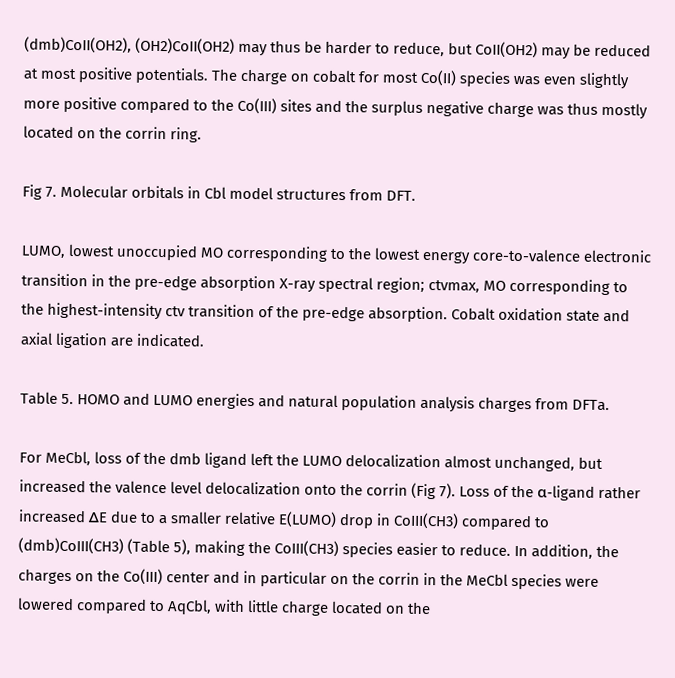(dmb)CoII(OH2), (OH2)CoII(OH2) may thus be harder to reduce, but CoII(OH2) may be reduced at most positive potentials. The charge on cobalt for most Co(II) species was even slightly more positive compared to the Co(III) sites and the surplus negative charge was thus mostly located on the corrin ring.

Fig 7. Molecular orbitals in Cbl model structures from DFT.

LUMO, lowest unoccupied MO corresponding to the lowest energy core-to-valence electronic transition in the pre-edge absorption X-ray spectral region; ctvmax, MO corresponding to the highest-intensity ctv transition of the pre-edge absorption. Cobalt oxidation state and axial ligation are indicated.

Table 5. HOMO and LUMO energies and natural population analysis charges from DFTa.

For MeCbl, loss of the dmb ligand left the LUMO delocalization almost unchanged, but increased the valence level delocalization onto the corrin (Fig 7). Loss of the α-ligand rather increased ΔE due to a smaller relative E(LUMO) drop in CoIII(CH3) compared to (dmb)CoIII(CH3) (Table 5), making the CoIII(CH3) species easier to reduce. In addition, the charges on the Co(III) center and in particular on the corrin in the MeCbl species were lowered compared to AqCbl, with little charge located on the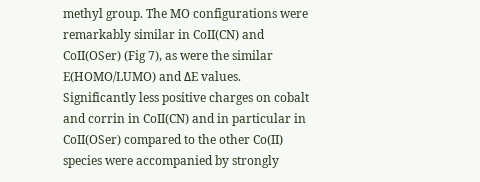methyl group. The MO configurations were remarkably similar in CoII(CN) and CoII(OSer) (Fig 7), as were the similar E(HOMO/LUMO) and ΔE values. Significantly less positive charges on cobalt and corrin in CoII(CN) and in particular in CoII(OSer) compared to the other Co(II) species were accompanied by strongly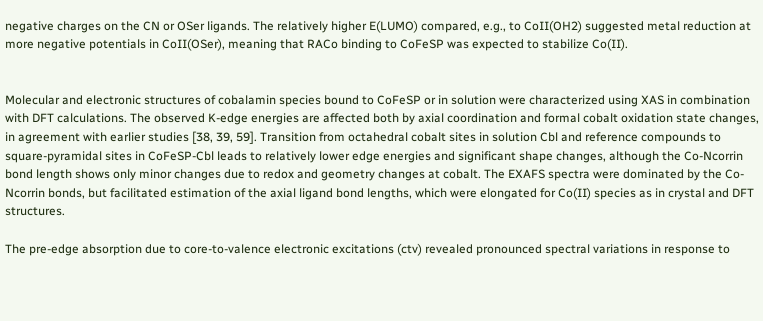negative charges on the CN or OSer ligands. The relatively higher E(LUMO) compared, e.g., to CoII(OH2) suggested metal reduction at more negative potentials in CoII(OSer), meaning that RACo binding to CoFeSP was expected to stabilize Co(II).


Molecular and electronic structures of cobalamin species bound to CoFeSP or in solution were characterized using XAS in combination with DFT calculations. The observed K-edge energies are affected both by axial coordination and formal cobalt oxidation state changes, in agreement with earlier studies [38, 39, 59]. Transition from octahedral cobalt sites in solution Cbl and reference compounds to square-pyramidal sites in CoFeSP-Cbl leads to relatively lower edge energies and significant shape changes, although the Co-Ncorrin bond length shows only minor changes due to redox and geometry changes at cobalt. The EXAFS spectra were dominated by the Co-Ncorrin bonds, but facilitated estimation of the axial ligand bond lengths, which were elongated for Co(II) species as in crystal and DFT structures.

The pre-edge absorption due to core-to-valence electronic excitations (ctv) revealed pronounced spectral variations in response to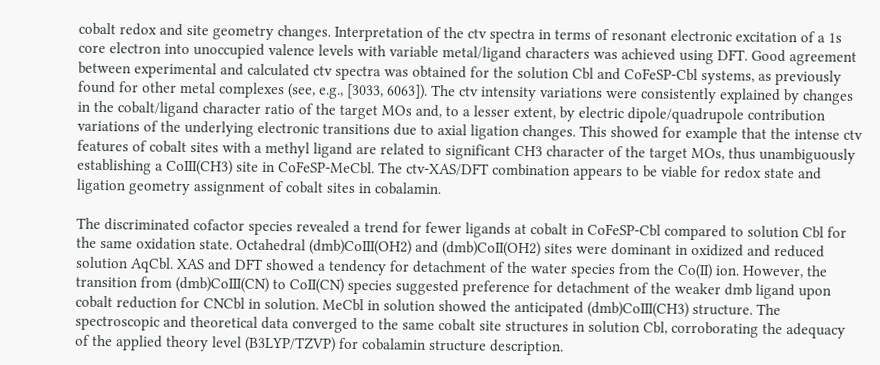cobalt redox and site geometry changes. Interpretation of the ctv spectra in terms of resonant electronic excitation of a 1s core electron into unoccupied valence levels with variable metal/ligand characters was achieved using DFT. Good agreement between experimental and calculated ctv spectra was obtained for the solution Cbl and CoFeSP-Cbl systems, as previously found for other metal complexes (see, e.g., [3033, 6063]). The ctv intensity variations were consistently explained by changes in the cobalt/ligand character ratio of the target MOs and, to a lesser extent, by electric dipole/quadrupole contribution variations of the underlying electronic transitions due to axial ligation changes. This showed for example that the intense ctv features of cobalt sites with a methyl ligand are related to significant CH3 character of the target MOs, thus unambiguously establishing a CoIII(CH3) site in CoFeSP-MeCbl. The ctv-XAS/DFT combination appears to be viable for redox state and ligation geometry assignment of cobalt sites in cobalamin.

The discriminated cofactor species revealed a trend for fewer ligands at cobalt in CoFeSP-Cbl compared to solution Cbl for the same oxidation state. Octahedral (dmb)CoIII(OH2) and (dmb)CoII(OH2) sites were dominant in oxidized and reduced solution AqCbl. XAS and DFT showed a tendency for detachment of the water species from the Co(II) ion. However, the transition from (dmb)CoIII(CN) to CoII(CN) species suggested preference for detachment of the weaker dmb ligand upon cobalt reduction for CNCbl in solution. MeCbl in solution showed the anticipated (dmb)CoIII(CH3) structure. The spectroscopic and theoretical data converged to the same cobalt site structures in solution Cbl, corroborating the adequacy of the applied theory level (B3LYP/TZVP) for cobalamin structure description.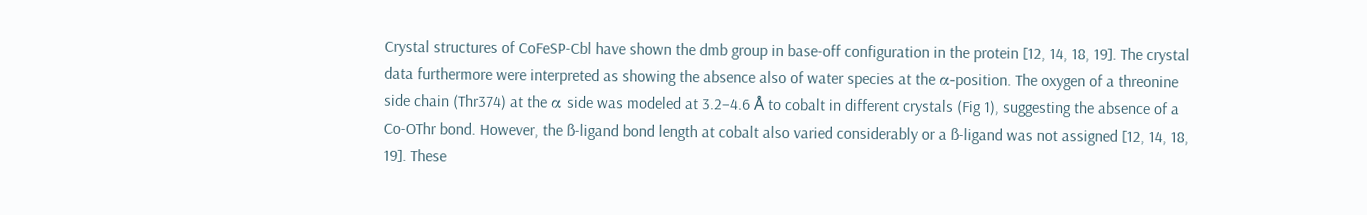Crystal structures of CoFeSP-Cbl have shown the dmb group in base-off configuration in the protein [12, 14, 18, 19]. The crystal data furthermore were interpreted as showing the absence also of water species at the α-position. The oxygen of a threonine side chain (Thr374) at the α side was modeled at 3.2–4.6 Å to cobalt in different crystals (Fig 1), suggesting the absence of a Co-OThr bond. However, the ß-ligand bond length at cobalt also varied considerably or a ß-ligand was not assigned [12, 14, 18, 19]. These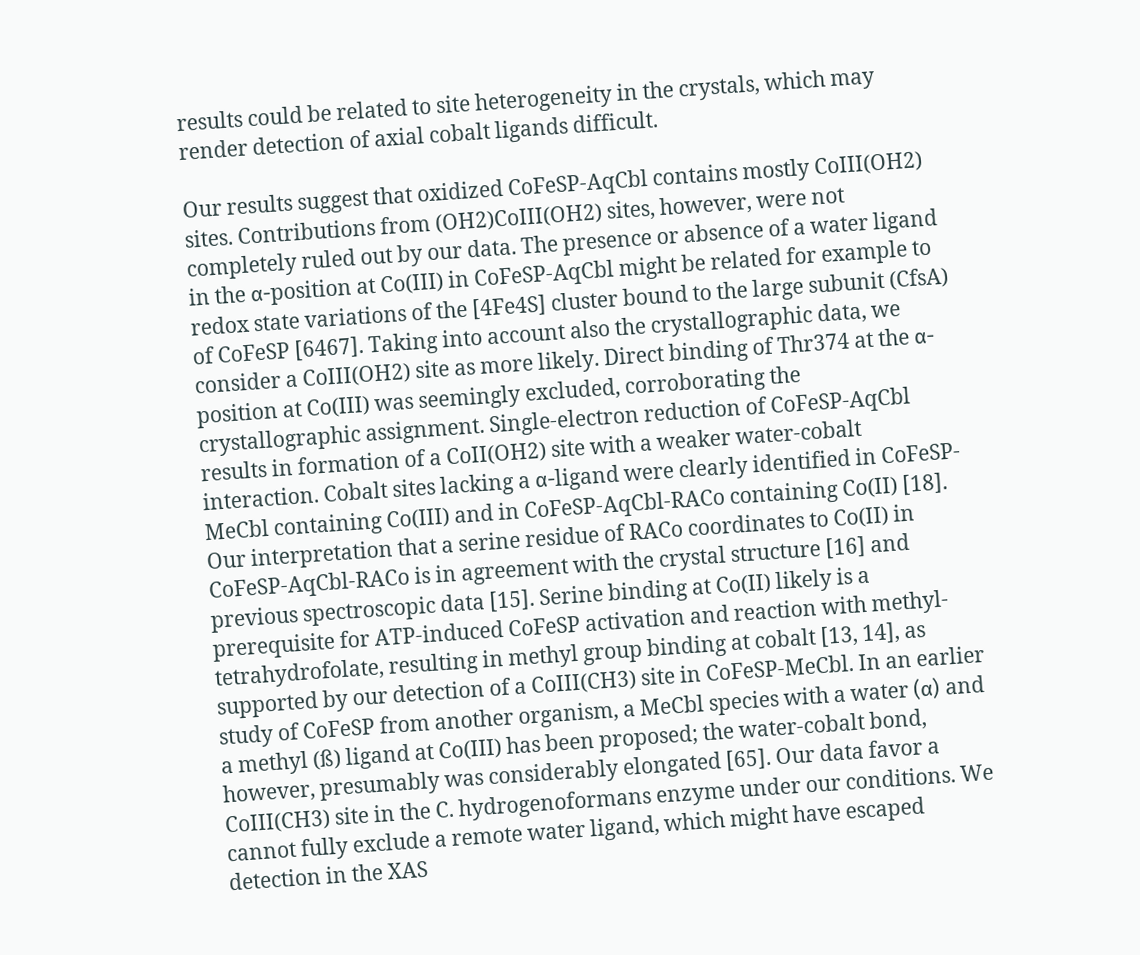results could be related to site heterogeneity in the crystals, which may render detection of axial cobalt ligands difficult.

Our results suggest that oxidized CoFeSP-AqCbl contains mostly CoIII(OH2) sites. Contributions from (OH2)CoIII(OH2) sites, however, were not completely ruled out by our data. The presence or absence of a water ligand in the α-position at Co(III) in CoFeSP-AqCbl might be related for example to redox state variations of the [4Fe4S] cluster bound to the large subunit (CfsA) of CoFeSP [6467]. Taking into account also the crystallographic data, we consider a CoIII(OH2) site as more likely. Direct binding of Thr374 at the α-position at Co(III) was seemingly excluded, corroborating the crystallographic assignment. Single-electron reduction of CoFeSP-AqCbl results in formation of a CoII(OH2) site with a weaker water-cobalt interaction. Cobalt sites lacking a α-ligand were clearly identified in CoFeSP-MeCbl containing Co(III) and in CoFeSP-AqCbl-RACo containing Co(II) [18]. Our interpretation that a serine residue of RACo coordinates to Co(II) in CoFeSP-AqCbl-RACo is in agreement with the crystal structure [16] and previous spectroscopic data [15]. Serine binding at Co(II) likely is a prerequisite for ATP-induced CoFeSP activation and reaction with methyl-tetrahydrofolate, resulting in methyl group binding at cobalt [13, 14], as supported by our detection of a CoIII(CH3) site in CoFeSP-MeCbl. In an earlier study of CoFeSP from another organism, a MeCbl species with a water (α) and a methyl (ß) ligand at Co(III) has been proposed; the water-cobalt bond, however, presumably was considerably elongated [65]. Our data favor a CoIII(CH3) site in the C. hydrogenoformans enzyme under our conditions. We cannot fully exclude a remote water ligand, which might have escaped detection in the XAS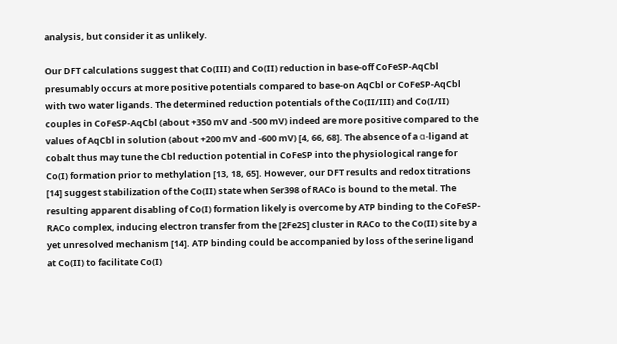analysis, but consider it as unlikely.

Our DFT calculations suggest that Co(III) and Co(II) reduction in base-off CoFeSP-AqCbl presumably occurs at more positive potentials compared to base-on AqCbl or CoFeSP-AqCbl with two water ligands. The determined reduction potentials of the Co(II/III) and Co(I/II) couples in CoFeSP-AqCbl (about +350 mV and -500 mV) indeed are more positive compared to the values of AqCbl in solution (about +200 mV and -600 mV) [4, 66, 68]. The absence of a α-ligand at cobalt thus may tune the Cbl reduction potential in CoFeSP into the physiological range for Co(I) formation prior to methylation [13, 18, 65]. However, our DFT results and redox titrations [14] suggest stabilization of the Co(II) state when Ser398 of RACo is bound to the metal. The resulting apparent disabling of Co(I) formation likely is overcome by ATP binding to the CoFeSP-RACo complex, inducing electron transfer from the [2Fe2S] cluster in RACo to the Co(II) site by a yet unresolved mechanism [14]. ATP binding could be accompanied by loss of the serine ligand at Co(II) to facilitate Co(I)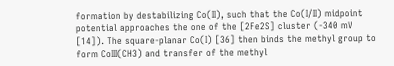formation by destabilizing Co(II), such that the Co(I/II) midpoint potential approaches the one of the [2Fe2S] cluster (-340 mV [14]). The square-planar Co(I) [36] then binds the methyl group to form CoIII(CH3) and transfer of the methyl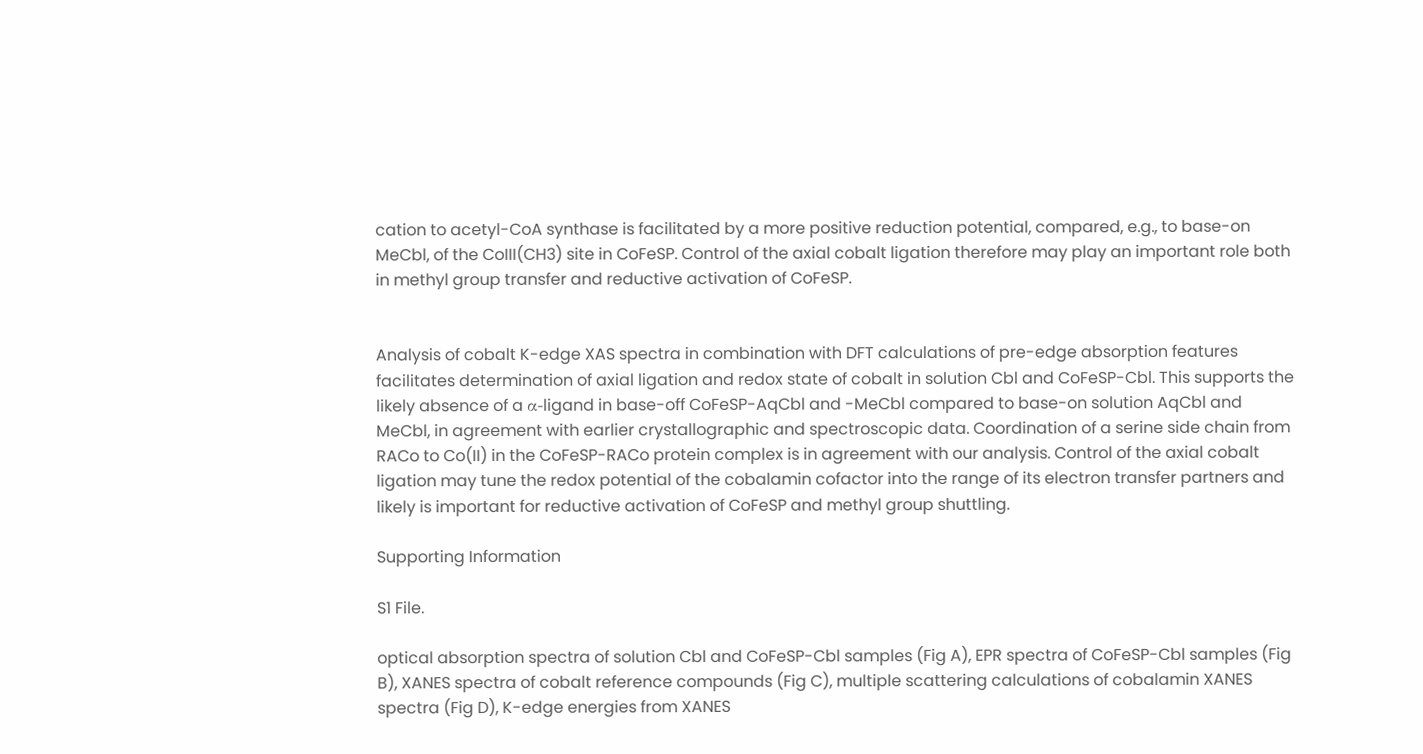cation to acetyl-CoA synthase is facilitated by a more positive reduction potential, compared, e.g., to base-on MeCbl, of the CoIII(CH3) site in CoFeSP. Control of the axial cobalt ligation therefore may play an important role both in methyl group transfer and reductive activation of CoFeSP.


Analysis of cobalt K-edge XAS spectra in combination with DFT calculations of pre-edge absorption features facilitates determination of axial ligation and redox state of cobalt in solution Cbl and CoFeSP-Cbl. This supports the likely absence of a α-ligand in base-off CoFeSP-AqCbl and -MeCbl compared to base-on solution AqCbl and MeCbl, in agreement with earlier crystallographic and spectroscopic data. Coordination of a serine side chain from RACo to Co(II) in the CoFeSP-RACo protein complex is in agreement with our analysis. Control of the axial cobalt ligation may tune the redox potential of the cobalamin cofactor into the range of its electron transfer partners and likely is important for reductive activation of CoFeSP and methyl group shuttling.

Supporting Information

S1 File.

optical absorption spectra of solution Cbl and CoFeSP-Cbl samples (Fig A), EPR spectra of CoFeSP-Cbl samples (Fig B), XANES spectra of cobalt reference compounds (Fig C), multiple scattering calculations of cobalamin XANES spectra (Fig D), K-edge energies from XANES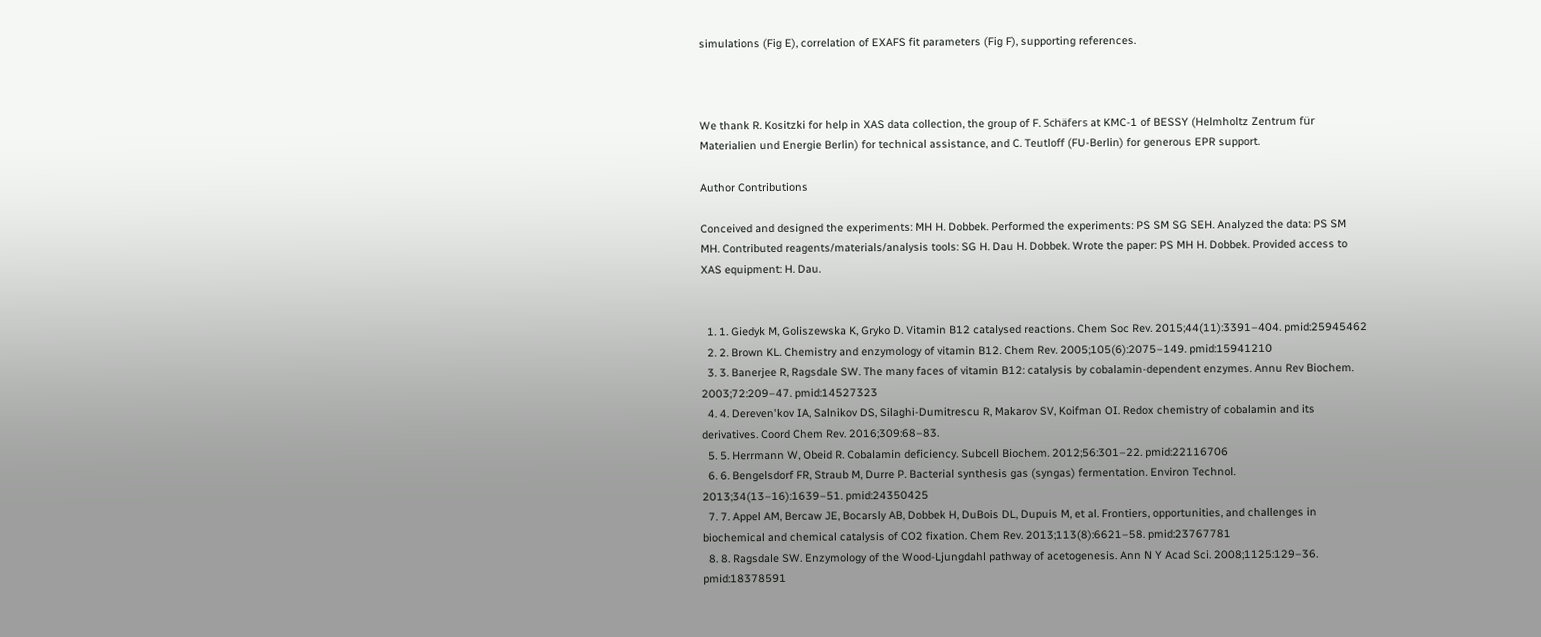simulations (Fig E), correlation of EXAFS fit parameters (Fig F), supporting references.



We thank R. Kositzki for help in XAS data collection, the group of F. Schäfers at KMC-1 of BESSY (Helmholtz Zentrum für Materialien und Energie Berlin) for technical assistance, and C. Teutloff (FU-Berlin) for generous EPR support.

Author Contributions

Conceived and designed the experiments: MH H. Dobbek. Performed the experiments: PS SM SG SEH. Analyzed the data: PS SM MH. Contributed reagents/materials/analysis tools: SG H. Dau H. Dobbek. Wrote the paper: PS MH H. Dobbek. Provided access to XAS equipment: H. Dau.


  1. 1. Giedyk M, Goliszewska K, Gryko D. Vitamin B12 catalysed reactions. Chem Soc Rev. 2015;44(11):3391–404. pmid:25945462
  2. 2. Brown KL. Chemistry and enzymology of vitamin B12. Chem Rev. 2005;105(6):2075–149. pmid:15941210
  3. 3. Banerjee R, Ragsdale SW. The many faces of vitamin B12: catalysis by cobalamin-dependent enzymes. Annu Rev Biochem. 2003;72:209–47. pmid:14527323
  4. 4. Dereven'kov IA, Salnikov DS, Silaghi-Dumitrescu R, Makarov SV, Koifman OI. Redox chemistry of cobalamin and its derivatives. Coord Chem Rev. 2016;309:68–83.
  5. 5. Herrmann W, Obeid R. Cobalamin deficiency. Subcell Biochem. 2012;56:301–22. pmid:22116706
  6. 6. Bengelsdorf FR, Straub M, Durre P. Bacterial synthesis gas (syngas) fermentation. Environ Technol. 2013;34(13–16):1639–51. pmid:24350425
  7. 7. Appel AM, Bercaw JE, Bocarsly AB, Dobbek H, DuBois DL, Dupuis M, et al. Frontiers, opportunities, and challenges in biochemical and chemical catalysis of CO2 fixation. Chem Rev. 2013;113(8):6621–58. pmid:23767781
  8. 8. Ragsdale SW. Enzymology of the Wood-Ljungdahl pathway of acetogenesis. Ann N Y Acad Sci. 2008;1125:129–36. pmid:18378591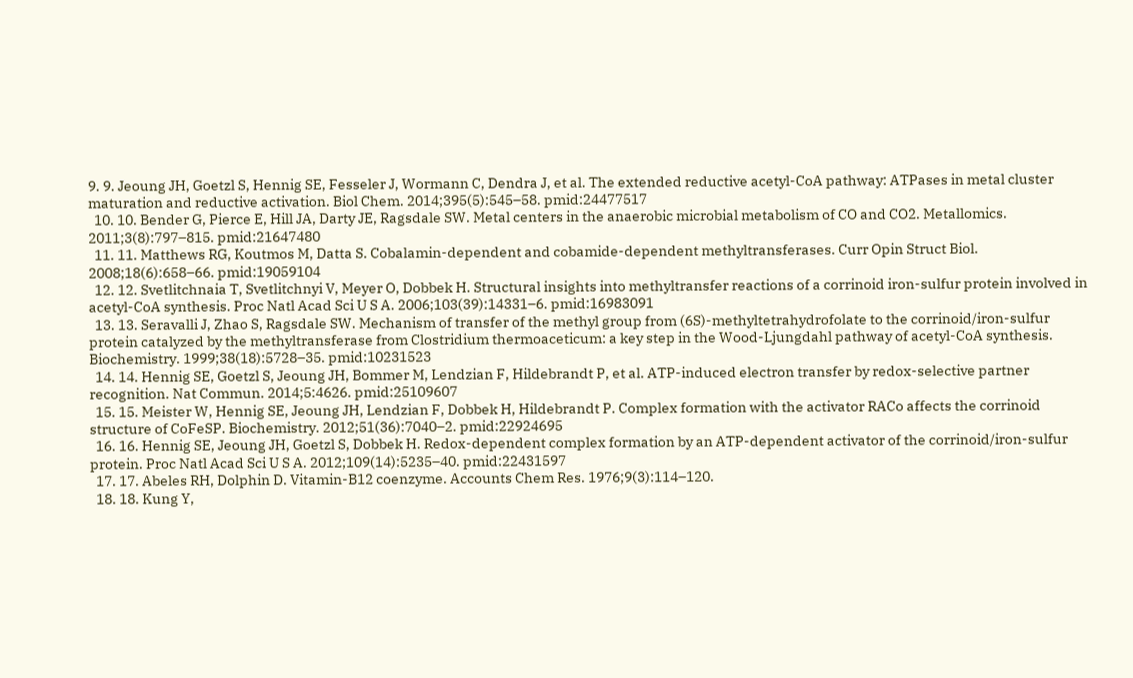9. 9. Jeoung JH, Goetzl S, Hennig SE, Fesseler J, Wormann C, Dendra J, et al. The extended reductive acetyl-CoA pathway: ATPases in metal cluster maturation and reductive activation. Biol Chem. 2014;395(5):545–58. pmid:24477517
  10. 10. Bender G, Pierce E, Hill JA, Darty JE, Ragsdale SW. Metal centers in the anaerobic microbial metabolism of CO and CO2. Metallomics. 2011;3(8):797–815. pmid:21647480
  11. 11. Matthews RG, Koutmos M, Datta S. Cobalamin-dependent and cobamide-dependent methyltransferases. Curr Opin Struct Biol. 2008;18(6):658–66. pmid:19059104
  12. 12. Svetlitchnaia T, Svetlitchnyi V, Meyer O, Dobbek H. Structural insights into methyltransfer reactions of a corrinoid iron-sulfur protein involved in acetyl-CoA synthesis. Proc Natl Acad Sci U S A. 2006;103(39):14331–6. pmid:16983091
  13. 13. Seravalli J, Zhao S, Ragsdale SW. Mechanism of transfer of the methyl group from (6S)-methyltetrahydrofolate to the corrinoid/iron-sulfur protein catalyzed by the methyltransferase from Clostridium thermoaceticum: a key step in the Wood-Ljungdahl pathway of acetyl-CoA synthesis. Biochemistry. 1999;38(18):5728–35. pmid:10231523
  14. 14. Hennig SE, Goetzl S, Jeoung JH, Bommer M, Lendzian F, Hildebrandt P, et al. ATP-induced electron transfer by redox-selective partner recognition. Nat Commun. 2014;5:4626. pmid:25109607
  15. 15. Meister W, Hennig SE, Jeoung JH, Lendzian F, Dobbek H, Hildebrandt P. Complex formation with the activator RACo affects the corrinoid structure of CoFeSP. Biochemistry. 2012;51(36):7040–2. pmid:22924695
  16. 16. Hennig SE, Jeoung JH, Goetzl S, Dobbek H. Redox-dependent complex formation by an ATP-dependent activator of the corrinoid/iron-sulfur protein. Proc Natl Acad Sci U S A. 2012;109(14):5235–40. pmid:22431597
  17. 17. Abeles RH, Dolphin D. Vitamin-B12 coenzyme. Accounts Chem Res. 1976;9(3):114–120.
  18. 18. Kung Y,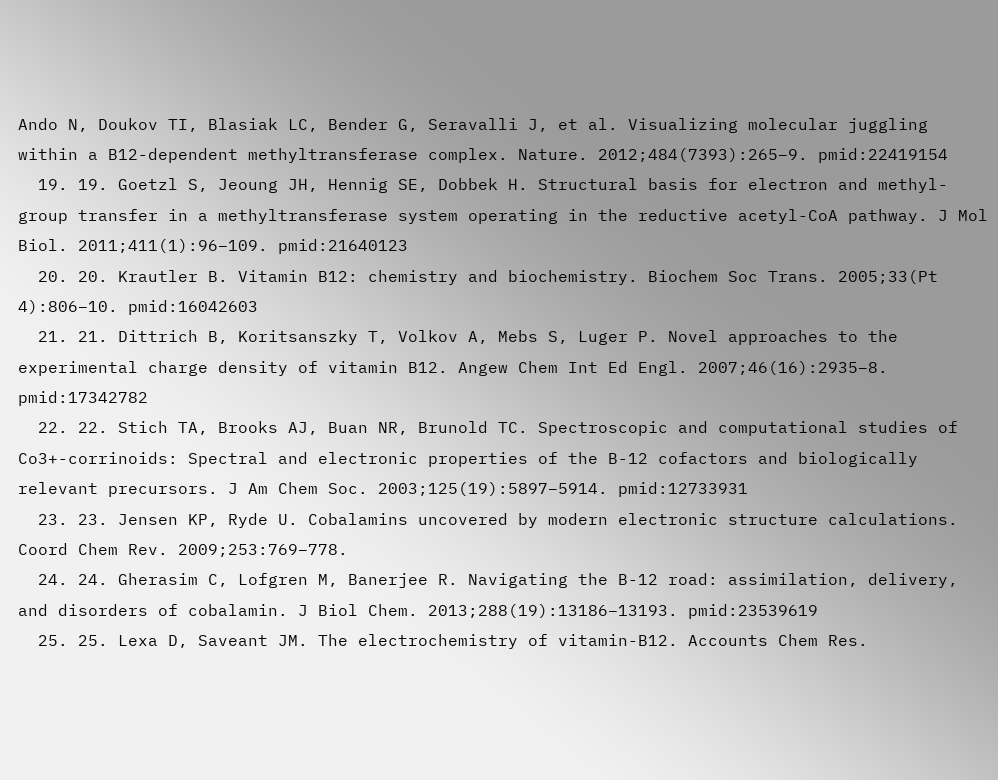Ando N, Doukov TI, Blasiak LC, Bender G, Seravalli J, et al. Visualizing molecular juggling within a B12-dependent methyltransferase complex. Nature. 2012;484(7393):265–9. pmid:22419154
  19. 19. Goetzl S, Jeoung JH, Hennig SE, Dobbek H. Structural basis for electron and methyl-group transfer in a methyltransferase system operating in the reductive acetyl-CoA pathway. J Mol Biol. 2011;411(1):96–109. pmid:21640123
  20. 20. Krautler B. Vitamin B12: chemistry and biochemistry. Biochem Soc Trans. 2005;33(Pt 4):806–10. pmid:16042603
  21. 21. Dittrich B, Koritsanszky T, Volkov A, Mebs S, Luger P. Novel approaches to the experimental charge density of vitamin B12. Angew Chem Int Ed Engl. 2007;46(16):2935–8. pmid:17342782
  22. 22. Stich TA, Brooks AJ, Buan NR, Brunold TC. Spectroscopic and computational studies of Co3+-corrinoids: Spectral and electronic properties of the B-12 cofactors and biologically relevant precursors. J Am Chem Soc. 2003;125(19):5897–5914. pmid:12733931
  23. 23. Jensen KP, Ryde U. Cobalamins uncovered by modern electronic structure calculations. Coord Chem Rev. 2009;253:769–778.
  24. 24. Gherasim C, Lofgren M, Banerjee R. Navigating the B-12 road: assimilation, delivery, and disorders of cobalamin. J Biol Chem. 2013;288(19):13186–13193. pmid:23539619
  25. 25. Lexa D, Saveant JM. The electrochemistry of vitamin-B12. Accounts Chem Res.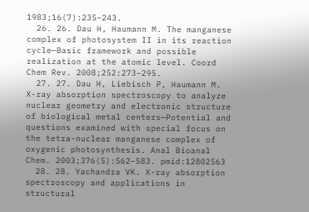1983;16(7):235–243.
  26. 26. Dau H, Haumann M. The manganese complex of photosystem II in its reaction cycle—Basic framework and possible realization at the atomic level. Coord Chem Rev. 2008;252:273–295.
  27. 27. Dau H, Liebisch P, Haumann M. X-ray absorption spectroscopy to analyze nuclear geometry and electronic structure of biological metal centers—Potential and questions examined with special focus on the tetra-nuclear manganese complex of oxygenic photosynthesis. Anal Bioanal Chem. 2003;376(5):562–583. pmid:12802563
  28. 28. Yachandra VK. X-ray absorption spectroscopy and applications in structural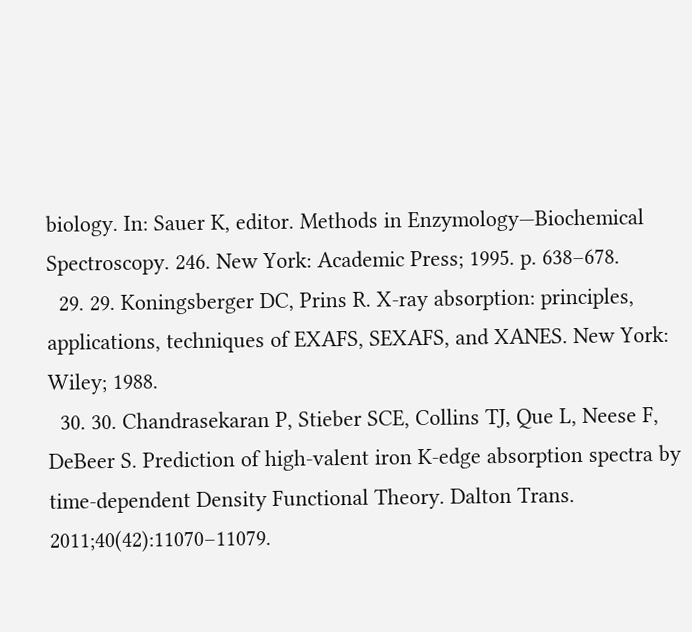biology. In: Sauer K, editor. Methods in Enzymology—Biochemical Spectroscopy. 246. New York: Academic Press; 1995. p. 638–678.
  29. 29. Koningsberger DC, Prins R. X-ray absorption: principles, applications, techniques of EXAFS, SEXAFS, and XANES. New York: Wiley; 1988.
  30. 30. Chandrasekaran P, Stieber SCE, Collins TJ, Que L, Neese F, DeBeer S. Prediction of high-valent iron K-edge absorption spectra by time-dependent Density Functional Theory. Dalton Trans. 2011;40(42):11070–11079.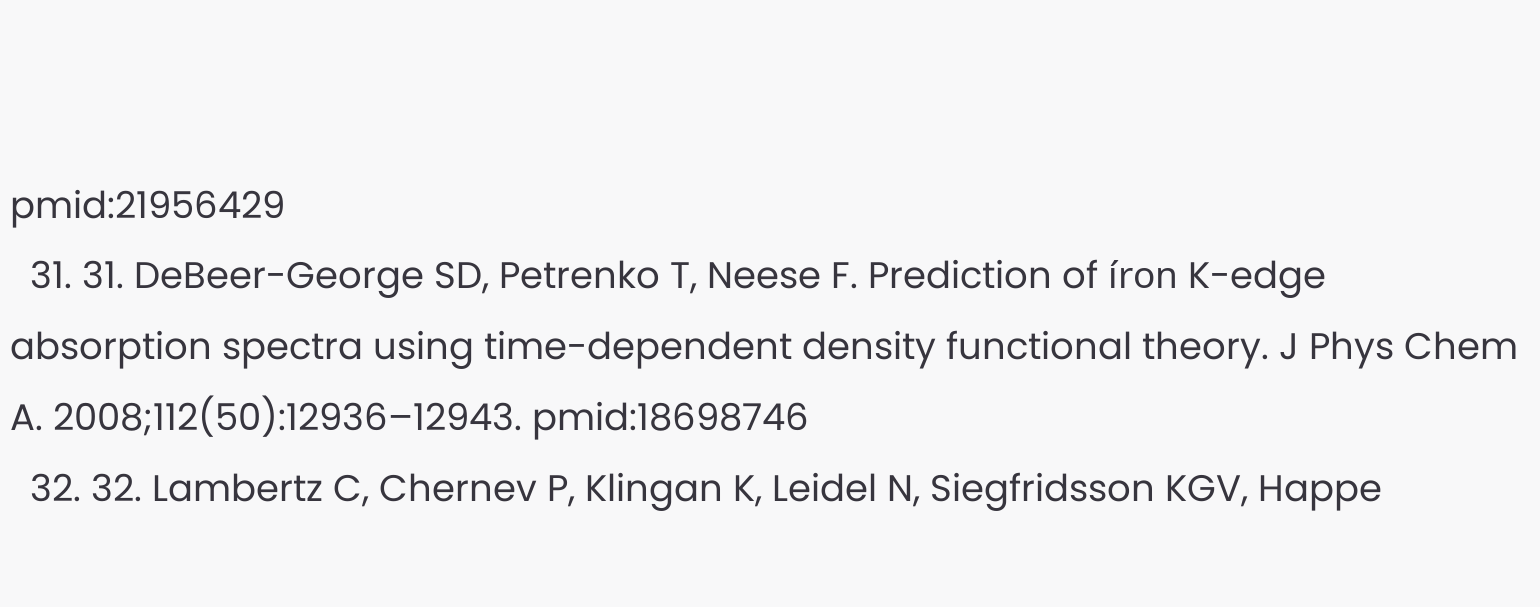pmid:21956429
  31. 31. DeBeer-George SD, Petrenko T, Neese F. Prediction of íron K-edge absorption spectra using time-dependent density functional theory. J Phys Chem A. 2008;112(50):12936–12943. pmid:18698746
  32. 32. Lambertz C, Chernev P, Klingan K, Leidel N, Siegfridsson KGV, Happe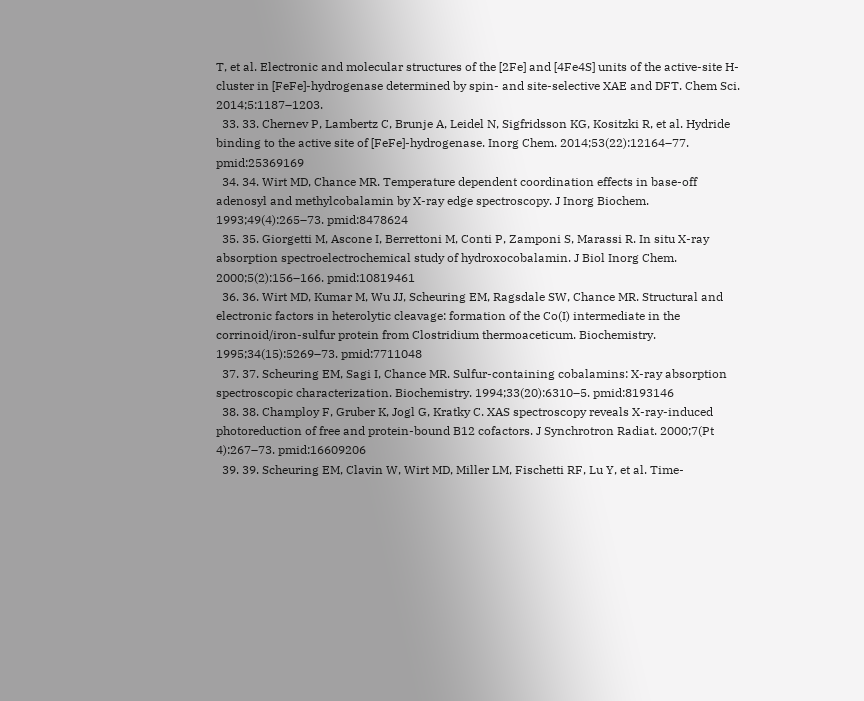T, et al. Electronic and molecular structures of the [2Fe] and [4Fe4S] units of the active-site H-cluster in [FeFe]-hydrogenase determined by spin- and site-selective XAE and DFT. Chem Sci. 2014;5:1187–1203.
  33. 33. Chernev P, Lambertz C, Brunje A, Leidel N, Sigfridsson KG, Kositzki R, et al. Hydride binding to the active site of [FeFe]-hydrogenase. Inorg Chem. 2014;53(22):12164–77. pmid:25369169
  34. 34. Wirt MD, Chance MR. Temperature dependent coordination effects in base-off adenosyl and methylcobalamin by X-ray edge spectroscopy. J Inorg Biochem. 1993;49(4):265–73. pmid:8478624
  35. 35. Giorgetti M, Ascone I, Berrettoni M, Conti P, Zamponi S, Marassi R. In situ X-ray absorption spectroelectrochemical study of hydroxocobalamin. J Biol Inorg Chem. 2000;5(2):156–166. pmid:10819461
  36. 36. Wirt MD, Kumar M, Wu JJ, Scheuring EM, Ragsdale SW, Chance MR. Structural and electronic factors in heterolytic cleavage: formation of the Co(I) intermediate in the corrinoid/iron-sulfur protein from Clostridium thermoaceticum. Biochemistry. 1995;34(15):5269–73. pmid:7711048
  37. 37. Scheuring EM, Sagi I, Chance MR. Sulfur-containing cobalamins: X-ray absorption spectroscopic characterization. Biochemistry. 1994;33(20):6310–5. pmid:8193146
  38. 38. Champloy F, Gruber K, Jogl G, Kratky C. XAS spectroscopy reveals X-ray-induced photoreduction of free and protein-bound B12 cofactors. J Synchrotron Radiat. 2000;7(Pt 4):267–73. pmid:16609206
  39. 39. Scheuring EM, Clavin W, Wirt MD, Miller LM, Fischetti RF, Lu Y, et al. Time-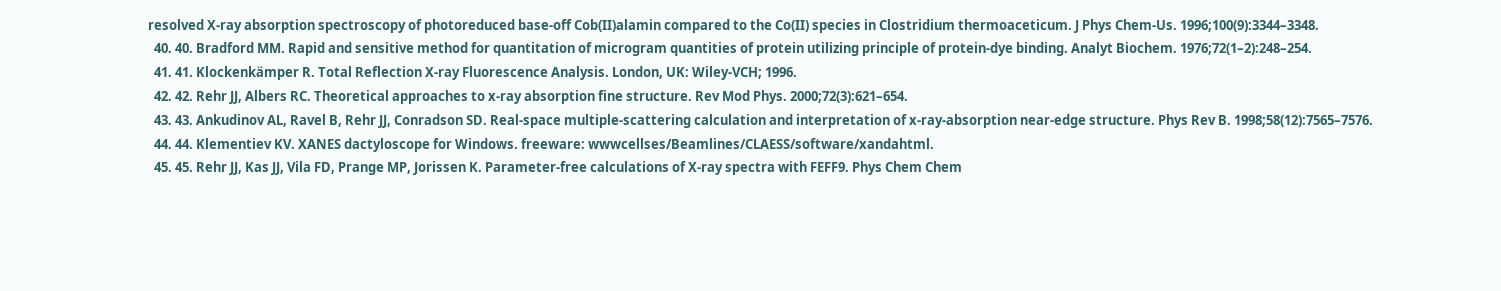resolved X-ray absorption spectroscopy of photoreduced base-off Cob(II)alamin compared to the Co(II) species in Clostridium thermoaceticum. J Phys Chem-Us. 1996;100(9):3344–3348.
  40. 40. Bradford MM. Rapid and sensitive method for quantitation of microgram quantities of protein utilizing principle of protein-dye binding. Analyt Biochem. 1976;72(1–2):248–254.
  41. 41. Klockenkämper R. Total Reflection X-ray Fluorescence Analysis. London, UK: Wiley-VCH; 1996.
  42. 42. Rehr JJ, Albers RC. Theoretical approaches to x-ray absorption fine structure. Rev Mod Phys. 2000;72(3):621–654.
  43. 43. Ankudinov AL, Ravel B, Rehr JJ, Conradson SD. Real-space multiple-scattering calculation and interpretation of x-ray-absorption near-edge structure. Phys Rev B. 1998;58(12):7565–7576.
  44. 44. Klementiev KV. XANES dactyloscope for Windows. freeware: wwwcellses/Beamlines/CLAESS/software/xandahtml.
  45. 45. Rehr JJ, Kas JJ, Vila FD, Prange MP, Jorissen K. Parameter-free calculations of X-ray spectra with FEFF9. Phys Chem Chem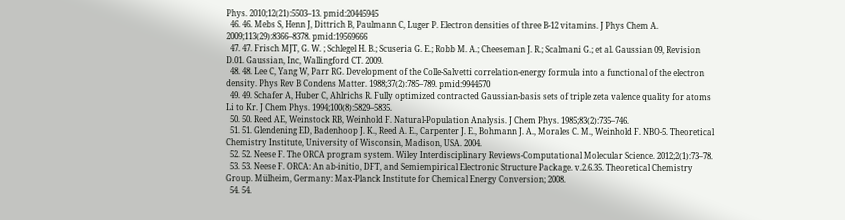Phys. 2010;12(21):5503–13. pmid:20445945
  46. 46. Mebs S, Henn J, Dittrich B, Paulmann C, Luger P. Electron densities of three B-12 vitamins. J Phys Chem A. 2009;113(29):8366–8378. pmid:19569666
  47. 47. Frisch MJT, G. W. ; Schlegel H. B.; Scuseria G. E.; Robb M. A.; Cheeseman J. R.; Scalmani G.; et al. Gaussian 09, Revision D.01. Gaussian, Inc, Wallingford CT. 2009.
  48. 48. Lee C, Yang W, Parr RG. Development of the Colle-Salvetti correlation-energy formula into a functional of the electron density. Phys Rev B Condens Matter. 1988;37(2):785–789. pmid:9944570
  49. 49. Schafer A, Huber C, Ahlrichs R. Fully optimized contracted Gaussian-basis sets of triple zeta valence quality for atoms Li to Kr. J Chem Phys. 1994;100(8):5829–5835.
  50. 50. Reed AE, Weinstock RB, Weinhold F. Natural-Population Analysis. J Chem Phys. 1985;83(2):735–746.
  51. 51. Glendening ED, Badenhoop J. K., Reed A. E., Carpenter J. E., Bohmann J. A., Morales C. M., Weinhold F. NBO-5. Theoretical Chemistry Institute, University of Wisconsin, Madison, USA. 2004.
  52. 52. Neese F. The ORCA program system. Wiley Interdisciplinary Reviews-Computational Molecular Science. 2012;2(1):73–78.
  53. 53. Neese F. ORCA: An ab-initio, DFT, and Semiempirical Electronic Structure Package. v.2.6.35. Theoretical Chemistry Group. Mülheim, Germany: Max-Planck Institute for Chemical Energy Conversion; 2008.
  54. 54.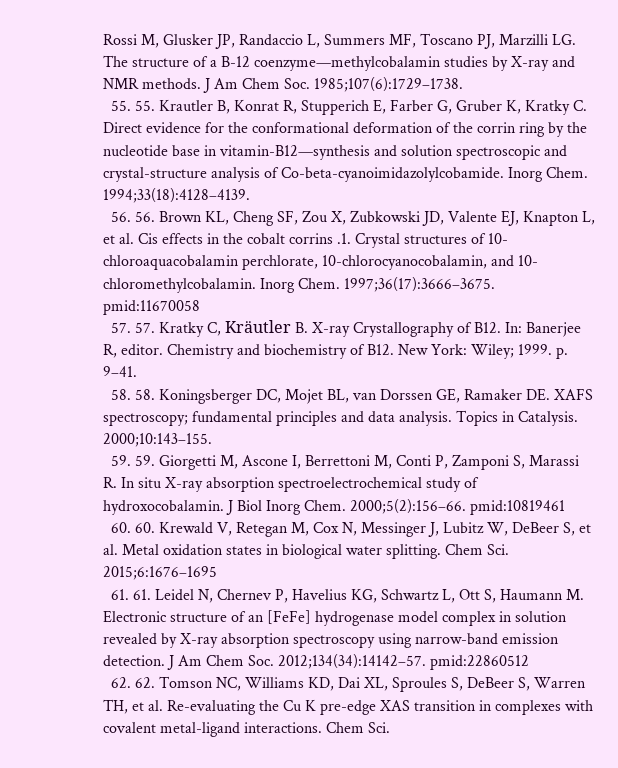Rossi M, Glusker JP, Randaccio L, Summers MF, Toscano PJ, Marzilli LG. The structure of a B-12 coenzyme—methylcobalamin studies by X-ray and NMR methods. J Am Chem Soc. 1985;107(6):1729–1738.
  55. 55. Krautler B, Konrat R, Stupperich E, Farber G, Gruber K, Kratky C. Direct evidence for the conformational deformation of the corrin ring by the nucleotide base in vitamin-B12—synthesis and solution spectroscopic and crystal-structure analysis of Co-beta-cyanoimidazolylcobamide. Inorg Chem. 1994;33(18):4128–4139.
  56. 56. Brown KL, Cheng SF, Zou X, Zubkowski JD, Valente EJ, Knapton L, et al. Cis effects in the cobalt corrins .1. Crystal structures of 10-chloroaquacobalamin perchlorate, 10-chlorocyanocobalamin, and 10-chloromethylcobalamin. Inorg Chem. 1997;36(17):3666–3675. pmid:11670058
  57. 57. Kratky C, Kräutler B. X-ray Crystallography of B12. In: Banerjee R, editor. Chemistry and biochemistry of B12. New York: Wiley; 1999. p. 9–41.
  58. 58. Koningsberger DC, Mojet BL, van Dorssen GE, Ramaker DE. XAFS spectroscopy; fundamental principles and data analysis. Topics in Catalysis. 2000;10:143–155.
  59. 59. Giorgetti M, Ascone I, Berrettoni M, Conti P, Zamponi S, Marassi R. In situ X-ray absorption spectroelectrochemical study of hydroxocobalamin. J Biol Inorg Chem. 2000;5(2):156–66. pmid:10819461
  60. 60. Krewald V, Retegan M, Cox N, Messinger J, Lubitz W, DeBeer S, et al. Metal oxidation states in biological water splitting. Chem Sci. 2015;6:1676–1695
  61. 61. Leidel N, Chernev P, Havelius KG, Schwartz L, Ott S, Haumann M. Electronic structure of an [FeFe] hydrogenase model complex in solution revealed by X-ray absorption spectroscopy using narrow-band emission detection. J Am Chem Soc. 2012;134(34):14142–57. pmid:22860512
  62. 62. Tomson NC, Williams KD, Dai XL, Sproules S, DeBeer S, Warren TH, et al. Re-evaluating the Cu K pre-edge XAS transition in complexes with covalent metal-ligand interactions. Chem Sci.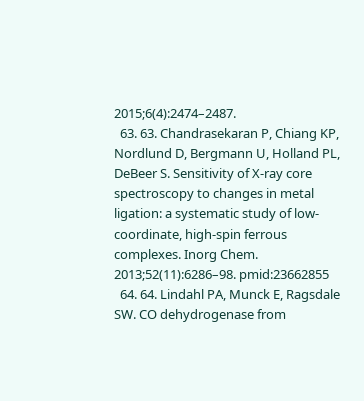2015;6(4):2474–2487.
  63. 63. Chandrasekaran P, Chiang KP, Nordlund D, Bergmann U, Holland PL, DeBeer S. Sensitivity of X-ray core spectroscopy to changes in metal ligation: a systematic study of low-coordinate, high-spin ferrous complexes. Inorg Chem. 2013;52(11):6286–98. pmid:23662855
  64. 64. Lindahl PA, Munck E, Ragsdale SW. CO dehydrogenase from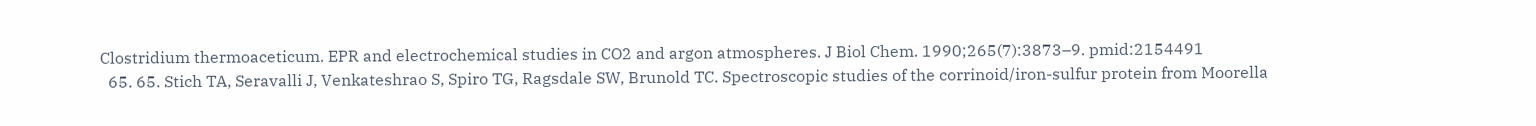Clostridium thermoaceticum. EPR and electrochemical studies in CO2 and argon atmospheres. J Biol Chem. 1990;265(7):3873–9. pmid:2154491
  65. 65. Stich TA, Seravalli J, Venkateshrao S, Spiro TG, Ragsdale SW, Brunold TC. Spectroscopic studies of the corrinoid/iron-sulfur protein from Moorella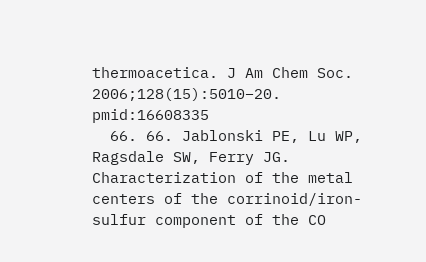thermoacetica. J Am Chem Soc. 2006;128(15):5010–20. pmid:16608335
  66. 66. Jablonski PE, Lu WP, Ragsdale SW, Ferry JG. Characterization of the metal centers of the corrinoid/iron-sulfur component of the CO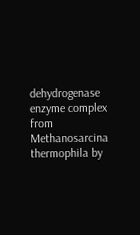dehydrogenase enzyme complex from Methanosarcina thermophila by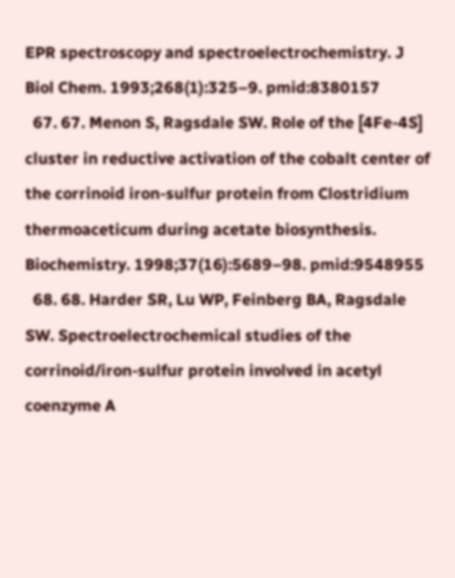EPR spectroscopy and spectroelectrochemistry. J Biol Chem. 1993;268(1):325–9. pmid:8380157
  67. 67. Menon S, Ragsdale SW. Role of the [4Fe-4S] cluster in reductive activation of the cobalt center of the corrinoid iron-sulfur protein from Clostridium thermoaceticum during acetate biosynthesis. Biochemistry. 1998;37(16):5689–98. pmid:9548955
  68. 68. Harder SR, Lu WP, Feinberg BA, Ragsdale SW. Spectroelectrochemical studies of the corrinoid/iron-sulfur protein involved in acetyl coenzyme A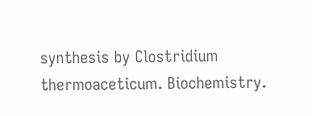synthesis by Clostridium thermoaceticum. Biochemistry.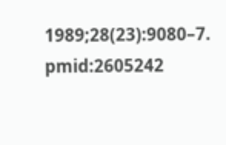1989;28(23):9080–7. pmid:2605242